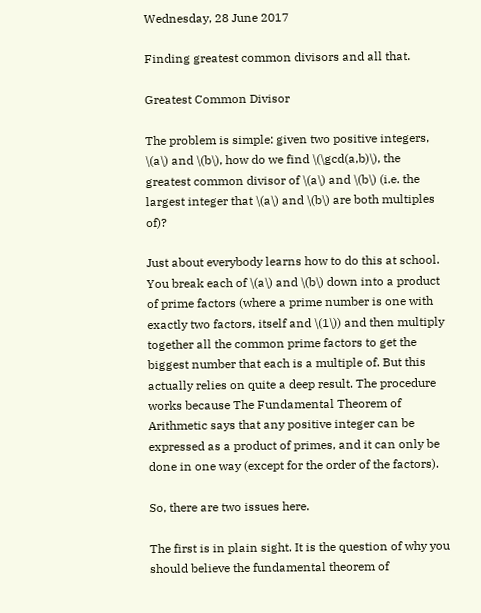Wednesday, 28 June 2017

Finding greatest common divisors and all that.

Greatest Common Divisor

The problem is simple: given two positive integers, \(a\) and \(b\), how do we find \(\gcd(a,b)\), the greatest common divisor of \(a\) and \(b\) (i.e. the largest integer that \(a\) and \(b\) are both multiples of)?

Just about everybody learns how to do this at school. You break each of \(a\) and \(b\) down into a product of prime factors (where a prime number is one with exactly two factors, itself and \(1\)) and then multiply together all the common prime factors to get the biggest number that each is a multiple of. But this actually relies on quite a deep result. The procedure works because The Fundamental Theorem of Arithmetic says that any positive integer can be expressed as a product of primes, and it can only be done in one way (except for the order of the factors).

So, there are two issues here.

The first is in plain sight. It is the question of why you should believe the fundamental theorem of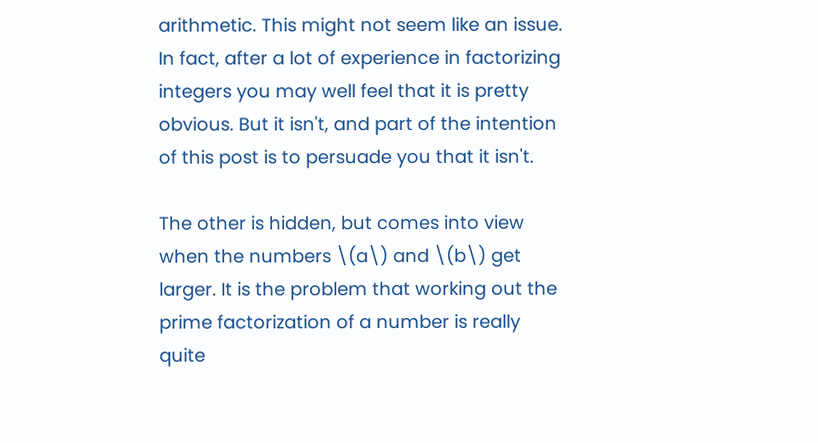arithmetic. This might not seem like an issue. In fact, after a lot of experience in factorizing integers you may well feel that it is pretty obvious. But it isn't, and part of the intention of this post is to persuade you that it isn't.

The other is hidden, but comes into view when the numbers \(a\) and \(b\) get larger. It is the problem that working out the prime factorization of a number is really quite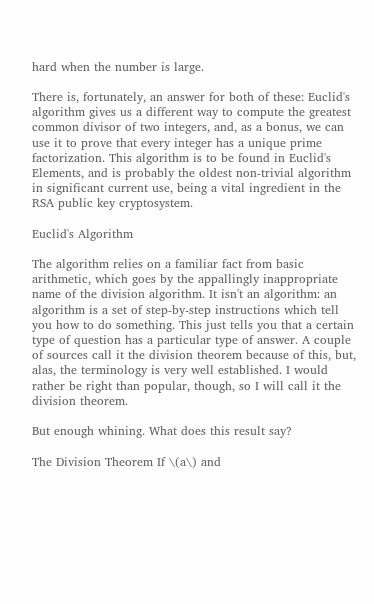hard when the number is large.

There is, fortunately, an answer for both of these: Euclid's algorithm gives us a different way to compute the greatest common divisor of two integers, and, as a bonus, we can use it to prove that every integer has a unique prime factorization. This algorithm is to be found in Euclid's Elements, and is probably the oldest non-trivial algorithm in significant current use, being a vital ingredient in the RSA public key cryptosystem.

Euclid's Algorithm

The algorithm relies on a familiar fact from basic arithmetic, which goes by the appallingly inappropriate name of the division algorithm. It isn't an algorithm: an algorithm is a set of step-by-step instructions which tell you how to do something. This just tells you that a certain type of question has a particular type of answer. A couple of sources call it the division theorem because of this, but, alas, the terminology is very well established. I would rather be right than popular, though, so I will call it the division theorem.

But enough whining. What does this result say?

The Division Theorem If \(a\) and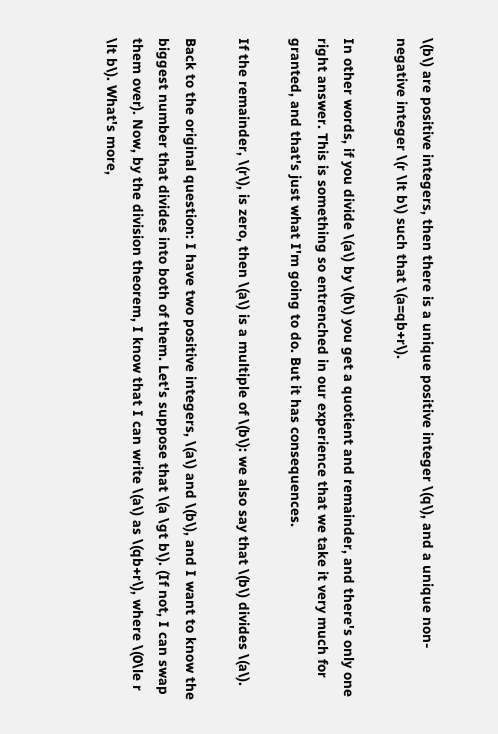\(b\) are positive integers, then there is a unique positive integer \(q\), and a unique non-negative integer \(r \lt b\) such that \(a=qb+r\).

In other words, if you divide \(a\) by \(b\) you get a quotient and remainder, and there's only one right answer. This is something so entrenched in our experience that we take it very much for granted, and that's just what I'm going to do. But it has consequences.

If the remainder, \(r\), is zero, then \(a\) is a multiple of \(b\): we also say that \(b\) divides \(a\).

Back to the original question: I have two positive integers, \(a\) and \(b\), and I want to know the biggest number that divides into both of them. Let's suppose that \(a \gt b\). (If not, I can swap them over). Now, by the division theorem, I know that I can write \(a\) as \(qb+r\), where \(0\le r \lt b\). What's more,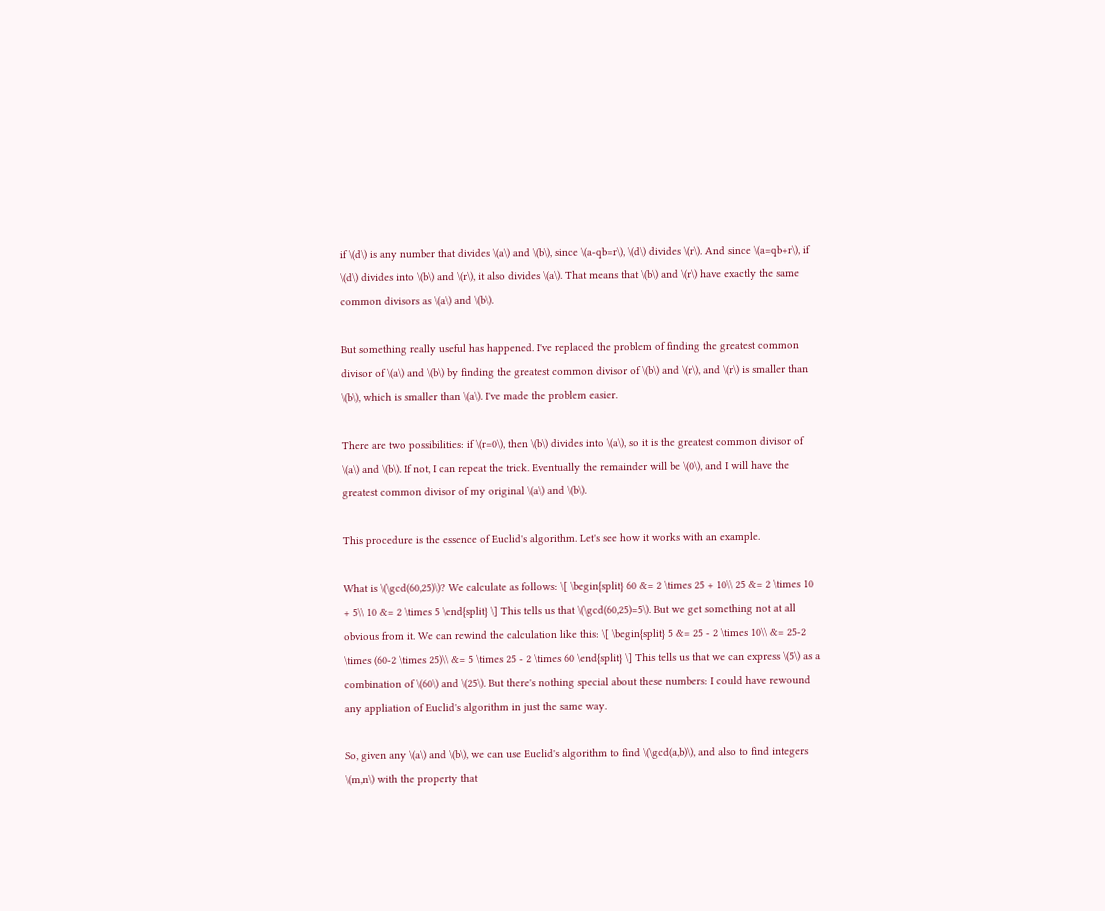if \(d\) is any number that divides \(a\) and \(b\), since \(a-qb=r\), \(d\) divides \(r\). And since \(a=qb+r\), if \(d\) divides into \(b\) and \(r\), it also divides \(a\). That means that \(b\) and \(r\) have exactly the same common divisors as \(a\) and \(b\).

But something really useful has happened. I've replaced the problem of finding the greatest common divisor of \(a\) and \(b\) by finding the greatest common divisor of \(b\) and \(r\), and \(r\) is smaller than \(b\), which is smaller than \(a\). I've made the problem easier.

There are two possibilities: if \(r=0\), then \(b\) divides into \(a\), so it is the greatest common divisor of \(a\) and \(b\). If not, I can repeat the trick. Eventually the remainder will be \(0\), and I will have the greatest common divisor of my original \(a\) and \(b\).

This procedure is the essence of Euclid's algorithm. Let's see how it works with an example.

What is \(\gcd(60,25)\)? We calculate as follows: \[ \begin{split} 60 &= 2 \times 25 + 10\\ 25 &= 2 \times 10 + 5\\ 10 &= 2 \times 5 \end{split} \] This tells us that \(\gcd(60,25)=5\). But we get something not at all obvious from it. We can rewind the calculation like this: \[ \begin{split} 5 &= 25 - 2 \times 10\\ &= 25-2 \times (60-2 \times 25)\\ &= 5 \times 25 - 2 \times 60 \end{split} \] This tells us that we can express \(5\) as a combination of \(60\) and \(25\). But there's nothing special about these numbers: I could have rewound any appliation of Euclid's algorithm in just the same way.

So, given any \(a\) and \(b\), we can use Euclid's algorithm to find \(\gcd(a,b)\), and also to find integers \(m,n\) with the property that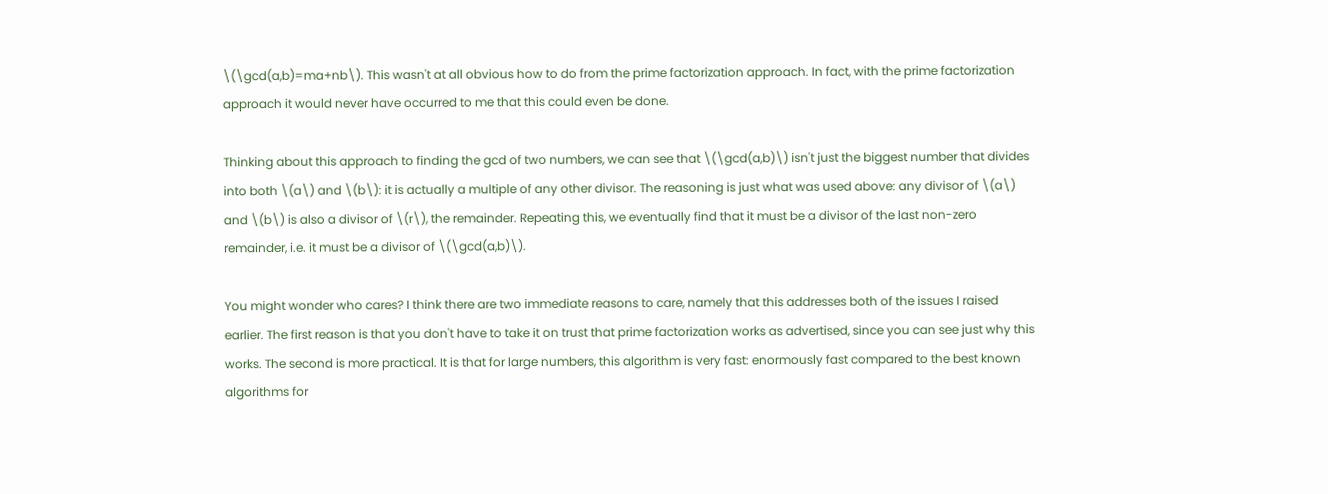\(\gcd(a,b)=ma+nb\). This wasn't at all obvious how to do from the prime factorization approach. In fact, with the prime factorization approach it would never have occurred to me that this could even be done.

Thinking about this approach to finding the gcd of two numbers, we can see that \(\gcd(a,b)\) isn't just the biggest number that divides into both \(a\) and \(b\): it is actually a multiple of any other divisor. The reasoning is just what was used above: any divisor of \(a\) and \(b\) is also a divisor of \(r\), the remainder. Repeating this, we eventually find that it must be a divisor of the last non-zero remainder, i.e. it must be a divisor of \(\gcd(a,b)\).

You might wonder who cares? I think there are two immediate reasons to care, namely that this addresses both of the issues I raised earlier. The first reason is that you don't have to take it on trust that prime factorization works as advertised, since you can see just why this works. The second is more practical. It is that for large numbers, this algorithm is very fast: enormously fast compared to the best known algorithms for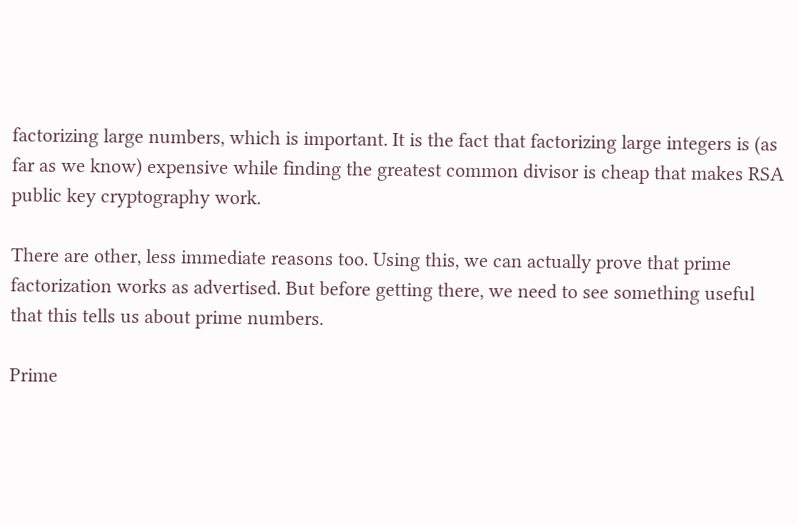factorizing large numbers, which is important. It is the fact that factorizing large integers is (as far as we know) expensive while finding the greatest common divisor is cheap that makes RSA public key cryptography work.

There are other, less immediate reasons too. Using this, we can actually prove that prime factorization works as advertised. But before getting there, we need to see something useful that this tells us about prime numbers.

Prime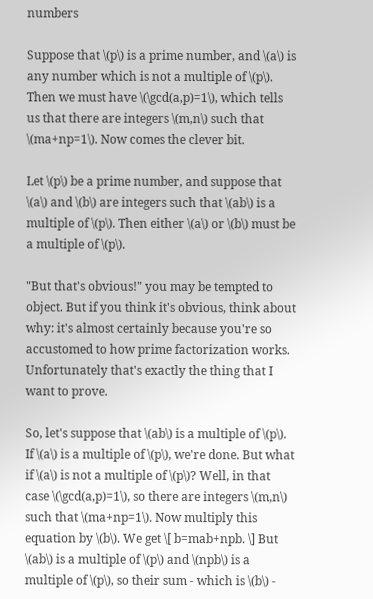numbers

Suppose that \(p\) is a prime number, and \(a\) is any number which is not a multiple of \(p\). Then we must have \(\gcd(a,p)=1\), which tells us that there are integers \(m,n\) such that \(ma+np=1\). Now comes the clever bit.

Let \(p\) be a prime number, and suppose that \(a\) and \(b\) are integers such that \(ab\) is a multiple of \(p\). Then either \(a\) or \(b\) must be a multiple of \(p\).

"But that's obvious!" you may be tempted to object. But if you think it's obvious, think about why: it's almost certainly because you're so accustomed to how prime factorization works. Unfortunately that's exactly the thing that I want to prove.

So, let's suppose that \(ab\) is a multiple of \(p\). If \(a\) is a multiple of \(p\), we're done. But what if \(a\) is not a multiple of \(p\)? Well, in that case \(\gcd(a,p)=1\), so there are integers \(m,n\) such that \(ma+np=1\). Now multiply this equation by \(b\). We get \[ b=mab+npb. \] But \(ab\) is a multiple of \(p\) and \(npb\) is a multiple of \(p\), so their sum - which is \(b\) -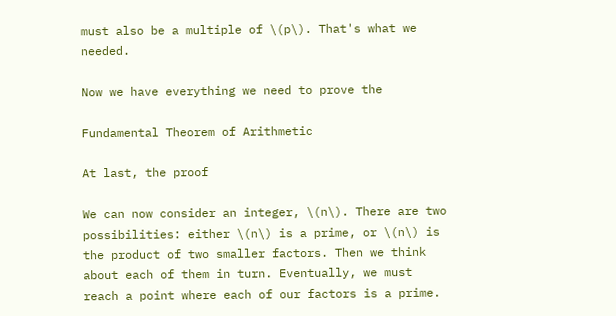must also be a multiple of \(p\). That's what we needed.

Now we have everything we need to prove the

Fundamental Theorem of Arithmetic

At last, the proof

We can now consider an integer, \(n\). There are two possibilities: either \(n\) is a prime, or \(n\) is the product of two smaller factors. Then we think about each of them in turn. Eventually, we must reach a point where each of our factors is a prime.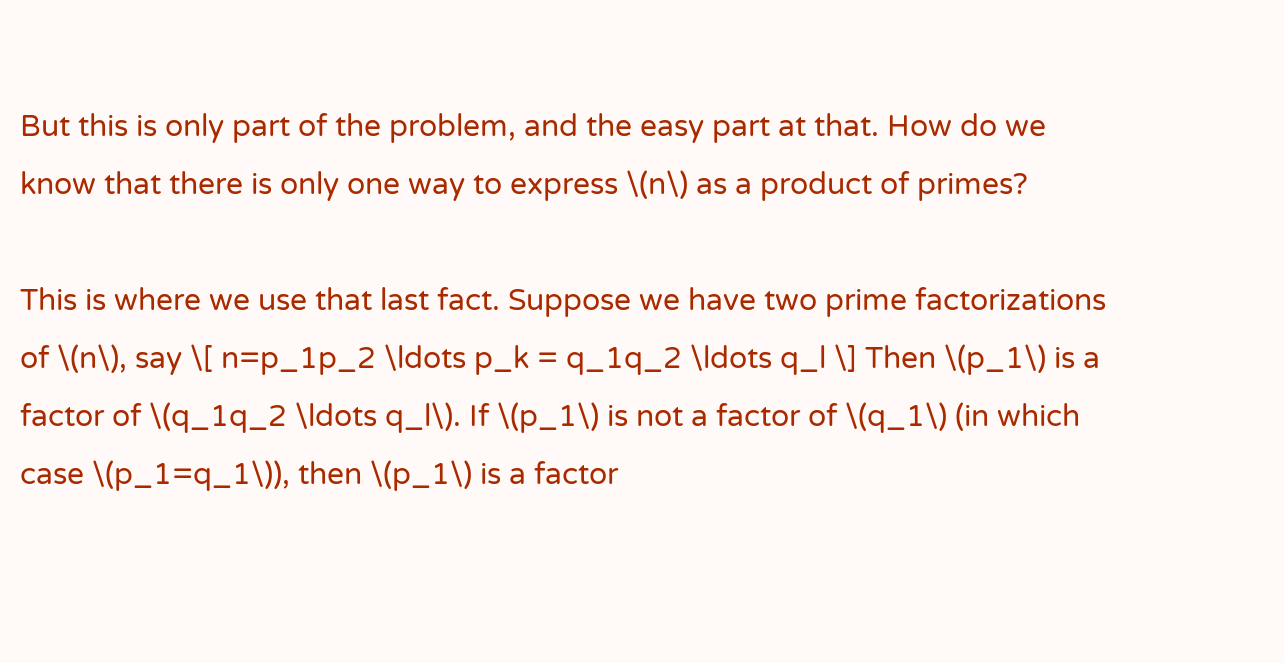But this is only part of the problem, and the easy part at that. How do we know that there is only one way to express \(n\) as a product of primes?

This is where we use that last fact. Suppose we have two prime factorizations of \(n\), say \[ n=p_1p_2 \ldots p_k = q_1q_2 \ldots q_l \] Then \(p_1\) is a factor of \(q_1q_2 \ldots q_l\). If \(p_1\) is not a factor of \(q_1\) (in which case \(p_1=q_1\)), then \(p_1\) is a factor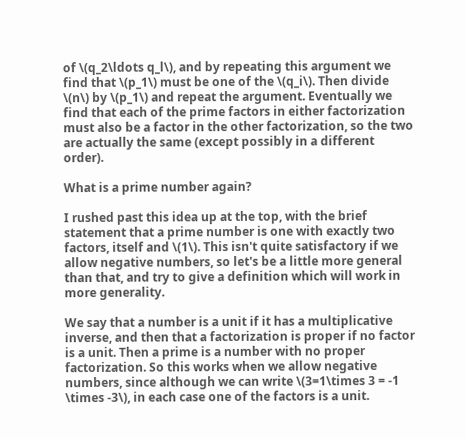of \(q_2\ldots q_l\), and by repeating this argument we find that \(p_1\) must be one of the \(q_i\). Then divide \(n\) by \(p_1\) and repeat the argument. Eventually we find that each of the prime factors in either factorization must also be a factor in the other factorization, so the two are actually the same (except possibly in a different order).

What is a prime number again?

I rushed past this idea up at the top, with the brief statement that a prime number is one with exactly two factors, itself and \(1\). This isn't quite satisfactory if we allow negative numbers, so let's be a little more general than that, and try to give a definition which will work in more generality.

We say that a number is a unit if it has a multiplicative inverse, and then that a factorization is proper if no factor is a unit. Then a prime is a number with no proper factorization. So this works when we allow negative numbers, since although we can write \(3=1\times 3 = -1 \times -3\), in each case one of the factors is a unit.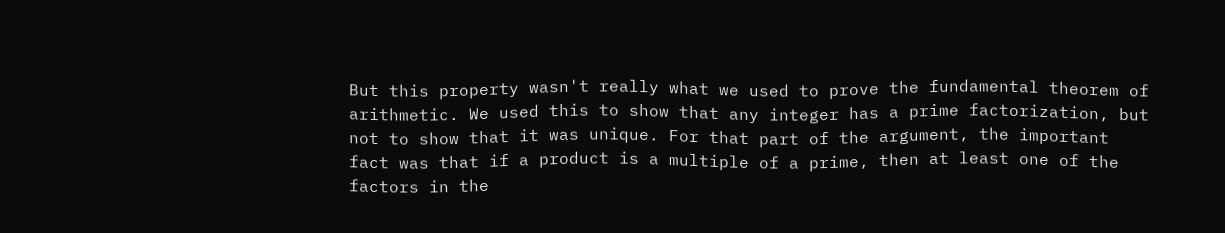But this property wasn't really what we used to prove the fundamental theorem of arithmetic. We used this to show that any integer has a prime factorization, but not to show that it was unique. For that part of the argument, the important fact was that if a product is a multiple of a prime, then at least one of the factors in the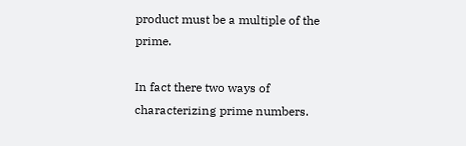product must be a multiple of the prime.

In fact there two ways of characterizing prime numbers.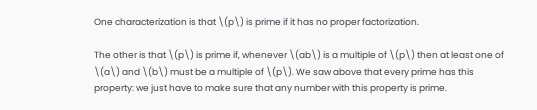One characterization is that \(p\) is prime if it has no proper factorization.

The other is that \(p\) is prime if, whenever \(ab\) is a multiple of \(p\) then at least one of \(a\) and \(b\) must be a multiple of \(p\). We saw above that every prime has this property: we just have to make sure that any number with this property is prime.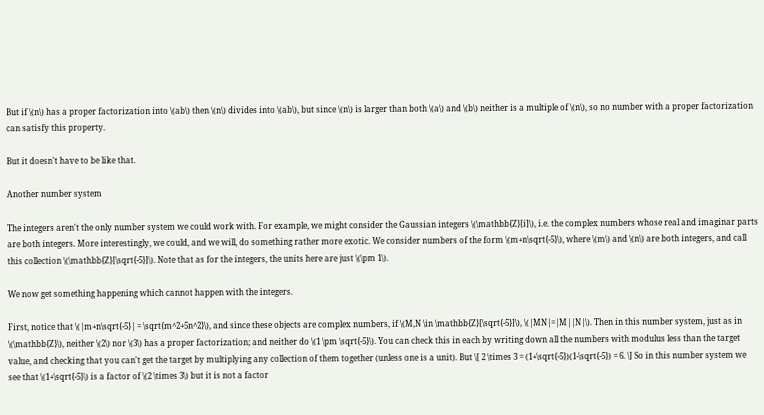But if \(n\) has a proper factorization into \(ab\) then \(n\) divides into \(ab\), but since \(n\) is larger than both \(a\) and \(b\) neither is a multiple of \(n\), so no number with a proper factorization can satisfy this property.

But it doesn't have to be like that.

Another number system

The integers aren't the only number system we could work with. For example, we might consider the Gaussian integers \(\mathbb{Z}[i]\), i.e. the complex numbers whose real and imaginar parts are both integers. More interestingly, we could, and we will, do something rather more exotic. We consider numbers of the form \(m+n\sqrt{-5}\), where \(m\) and \(n\) are both integers, and call this collection \(\mathbb{Z}[\sqrt{-5}]\). Note that as for the integers, the units here are just \(\pm 1\).

We now get something happening which cannot happen with the integers.

First, notice that \(|m+n\sqrt{-5}| = \sqrt{m^2+5n^2}\), and since these objects are complex numbers, if \(M,N \in \mathbb{Z}[\sqrt{-5}]\), \(|MN|=|M||N|\). Then in this number system, just as in \(\mathbb{Z}\), neither \(2\) nor \(3\) has a proper factorization; and neither do \(1 \pm \sqrt{-5}\). You can check this in each by writing down all the numbers with modulus less than the target value, and checking that you can't get the target by multiplying any collection of them together (unless one is a unit). But \[ 2 \times 3 = (1+\sqrt{-5})(1-\sqrt{-5}) = 6. \] So in this number system we see that \(1+\sqrt{-5}\) is a factor of \(2 \times 3\) but it is not a factor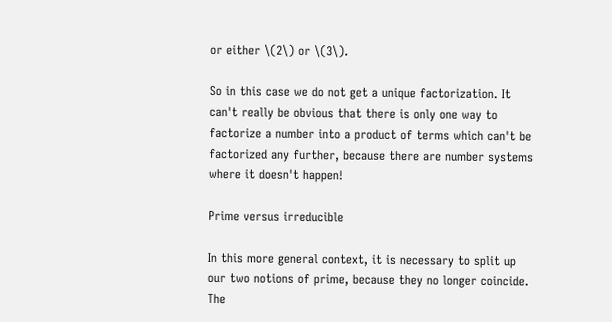or either \(2\) or \(3\).

So in this case we do not get a unique factorization. It can't really be obvious that there is only one way to factorize a number into a product of terms which can't be factorized any further, because there are number systems where it doesn't happen!

Prime versus irreducible

In this more general context, it is necessary to split up our two notions of prime, because they no longer coincide. The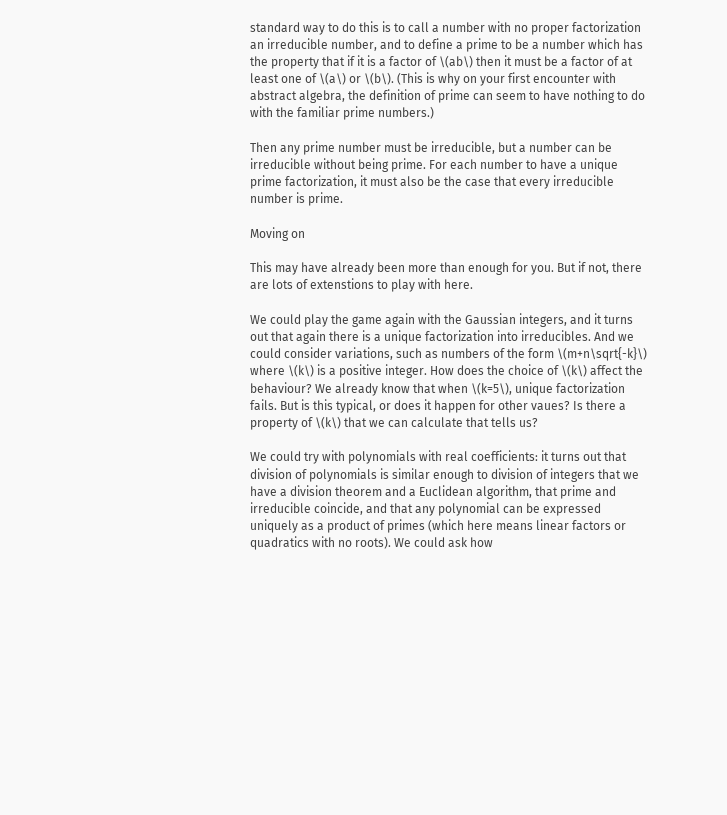standard way to do this is to call a number with no proper factorization an irreducible number, and to define a prime to be a number which has the property that if it is a factor of \(ab\) then it must be a factor of at least one of \(a\) or \(b\). (This is why on your first encounter with abstract algebra, the definition of prime can seem to have nothing to do with the familiar prime numbers.)

Then any prime number must be irreducible, but a number can be irreducible without being prime. For each number to have a unique prime factorization, it must also be the case that every irreducible number is prime.

Moving on

This may have already been more than enough for you. But if not, there are lots of extenstions to play with here.

We could play the game again with the Gaussian integers, and it turns out that again there is a unique factorization into irreducibles. And we could consider variations, such as numbers of the form \(m+n\sqrt{-k}\) where \(k\) is a positive integer. How does the choice of \(k\) affect the behaviour? We already know that when \(k=5\), unique factorization fails. But is this typical, or does it happen for other vaues? Is there a property of \(k\) that we can calculate that tells us?

We could try with polynomials with real coefficients: it turns out that division of polynomials is similar enough to division of integers that we have a division theorem and a Euclidean algorithm, that prime and irreducible coincide, and that any polynomial can be expressed uniquely as a product of primes (which here means linear factors or quadratics with no roots). We could ask how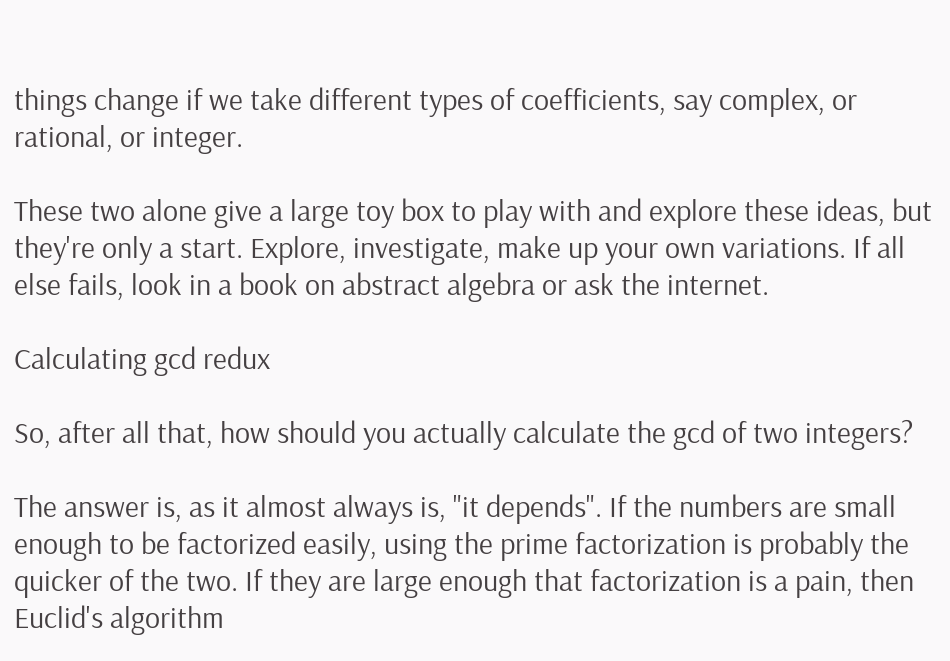things change if we take different types of coefficients, say complex, or rational, or integer.

These two alone give a large toy box to play with and explore these ideas, but they're only a start. Explore, investigate, make up your own variations. If all else fails, look in a book on abstract algebra or ask the internet.

Calculating gcd redux

So, after all that, how should you actually calculate the gcd of two integers?

The answer is, as it almost always is, "it depends". If the numbers are small enough to be factorized easily, using the prime factorization is probably the quicker of the two. If they are large enough that factorization is a pain, then Euclid's algorithm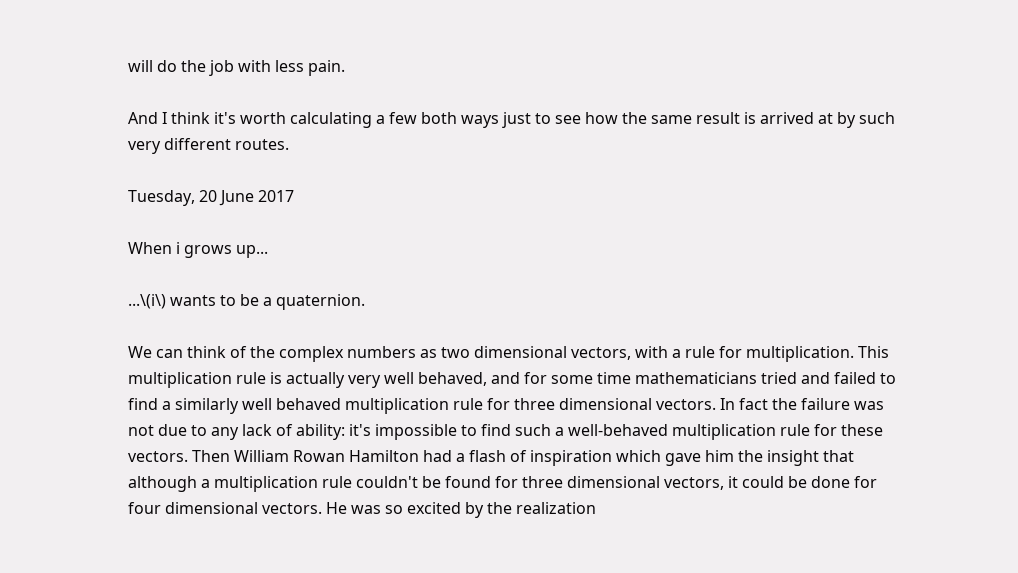will do the job with less pain.

And I think it's worth calculating a few both ways just to see how the same result is arrived at by such very different routes.

Tuesday, 20 June 2017

When i grows up...

...\(i\) wants to be a quaternion.

We can think of the complex numbers as two dimensional vectors, with a rule for multiplication. This multiplication rule is actually very well behaved, and for some time mathematicians tried and failed to find a similarly well behaved multiplication rule for three dimensional vectors. In fact the failure was not due to any lack of ability: it's impossible to find such a well-behaved multiplication rule for these vectors. Then William Rowan Hamilton had a flash of inspiration which gave him the insight that although a multiplication rule couldn't be found for three dimensional vectors, it could be done for four dimensional vectors. He was so excited by the realization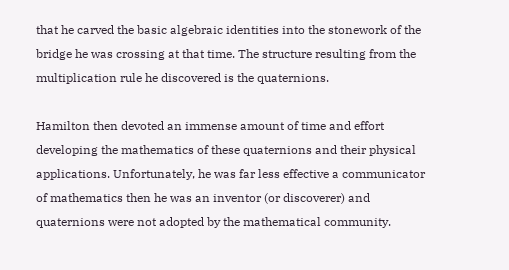that he carved the basic algebraic identities into the stonework of the bridge he was crossing at that time. The structure resulting from the multiplication rule he discovered is the quaternions.

Hamilton then devoted an immense amount of time and effort developing the mathematics of these quaternions and their physical applications. Unfortunately, he was far less effective a communicator of mathematics then he was an inventor (or discoverer) and quaternions were not adopted by the mathematical community.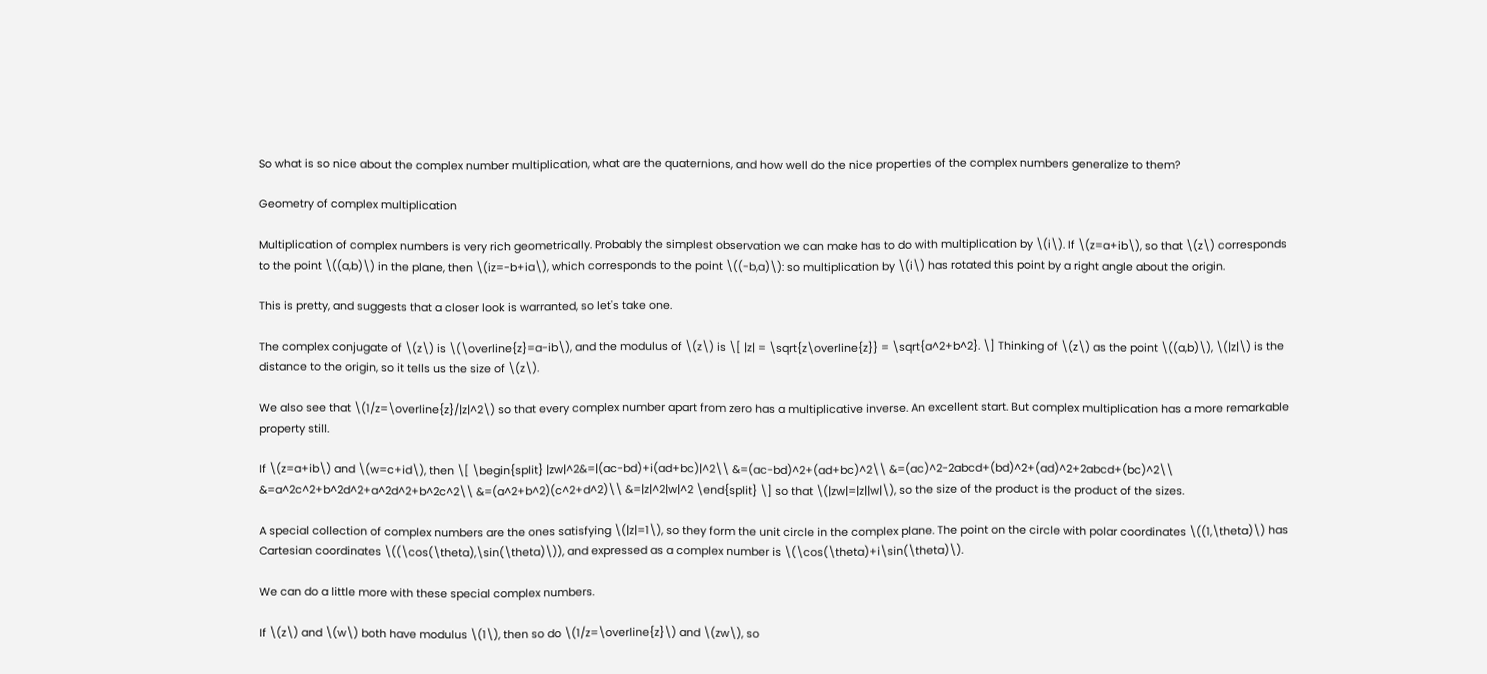So what is so nice about the complex number multiplication, what are the quaternions, and how well do the nice properties of the complex numbers generalize to them?

Geometry of complex multiplication

Multiplication of complex numbers is very rich geometrically. Probably the simplest observation we can make has to do with multiplication by \(i\). If \(z=a+ib\), so that \(z\) corresponds to the point \((a,b)\) in the plane, then \(iz=-b+ia\), which corresponds to the point \((-b,a)\): so multiplication by \(i\) has rotated this point by a right angle about the origin.

This is pretty, and suggests that a closer look is warranted, so let's take one.

The complex conjugate of \(z\) is \(\overline{z}=a-ib\), and the modulus of \(z\) is \[ |z| = \sqrt{z\overline{z}} = \sqrt{a^2+b^2}. \] Thinking of \(z\) as the point \((a,b)\), \(|z|\) is the distance to the origin, so it tells us the size of \(z\).

We also see that \(1/z=\overline{z}/|z|^2\) so that every complex number apart from zero has a multiplicative inverse. An excellent start. But complex multiplication has a more remarkable property still.

If \(z=a+ib\) and \(w=c+id\), then \[ \begin{split} |zw|^2&=|(ac-bd)+i(ad+bc)|^2\\ &=(ac-bd)^2+(ad+bc)^2\\ &=(ac)^2-2abcd+(bd)^2+(ad)^2+2abcd+(bc)^2\\ &=a^2c^2+b^2d^2+a^2d^2+b^2c^2\\ &=(a^2+b^2)(c^2+d^2)\\ &=|z|^2|w|^2 \end{split} \] so that \(|zw|=|z||w|\), so the size of the product is the product of the sizes.

A special collection of complex numbers are the ones satisfying \(|z|=1\), so they form the unit circle in the complex plane. The point on the circle with polar coordinates \((1,\theta)\) has Cartesian coordinates \((\cos(\theta),\sin(\theta)\)), and expressed as a complex number is \(\cos(\theta)+i\sin(\theta)\).

We can do a little more with these special complex numbers.

If \(z\) and \(w\) both have modulus \(1\), then so do \(1/z=\overline{z}\) and \(zw\), so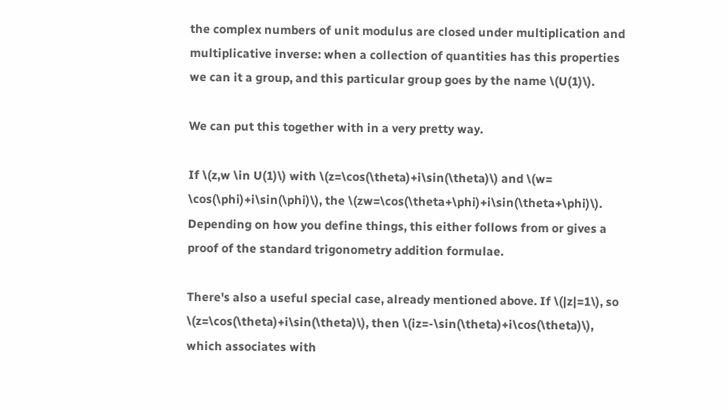the complex numbers of unit modulus are closed under multiplication and multiplicative inverse: when a collection of quantities has this properties we can it a group, and this particular group goes by the name \(U(1)\).

We can put this together with in a very pretty way.

If \(z,w \in U(1)\) with \(z=\cos(\theta)+i\sin(\theta)\) and \(w= \cos(\phi)+i\sin(\phi)\), the \(zw=\cos(\theta+\phi)+i\sin(\theta+\phi)\). Depending on how you define things, this either follows from or gives a proof of the standard trigonometry addition formulae.

There's also a useful special case, already mentioned above. If \(|z|=1\), so \(z=\cos(\theta)+i\sin(\theta)\), then \(iz=-\sin(\theta)+i\cos(\theta)\), which associates with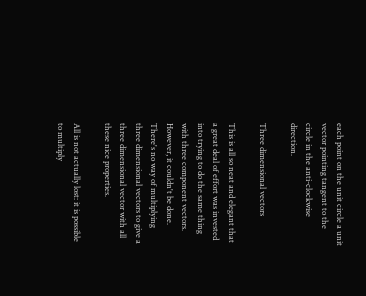each point on the unit circle a unit vector pointing tangent to the circle in the anti-clockwise direction.

Three dimensional vectors

This is all so neat and elegant that a great deal of effort was invested into trying to do the same thing with three component vectors. However, it couldn't be done. There's no way of multiplying three dimensional vectors to give a three dimensional vector with all these nice properties.

All is not actually lost: it is possible to multiply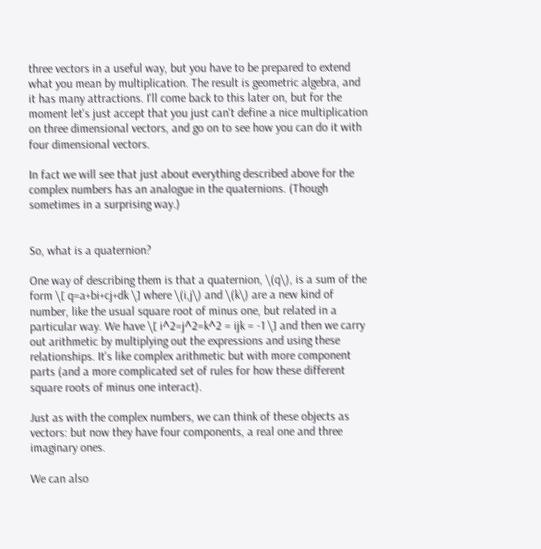three vectors in a useful way, but you have to be prepared to extend what you mean by multiplication. The result is geometric algebra, and it has many attractions. I'll come back to this later on, but for the moment let's just accept that you just can't define a nice multiplication on three dimensional vectors, and go on to see how you can do it with four dimensional vectors.

In fact we will see that just about everything described above for the complex numbers has an analogue in the quaternions. (Though sometimes in a surprising way.)


So, what is a quaternion?

One way of describing them is that a quaternion, \(q\), is a sum of the form \[ q=a+bi+cj+dk \] where \(i,j\) and \(k\) are a new kind of number, like the usual square root of minus one, but related in a particular way. We have \[ i^2=j^2=k^2 = ijk = -1 \] and then we carry out arithmetic by multiplying out the expressions and using these relationships. It's like complex arithmetic but with more component parts (and a more complicated set of rules for how these different square roots of minus one interact).

Just as with the complex numbers, we can think of these objects as vectors: but now they have four components, a real one and three imaginary ones.

We can also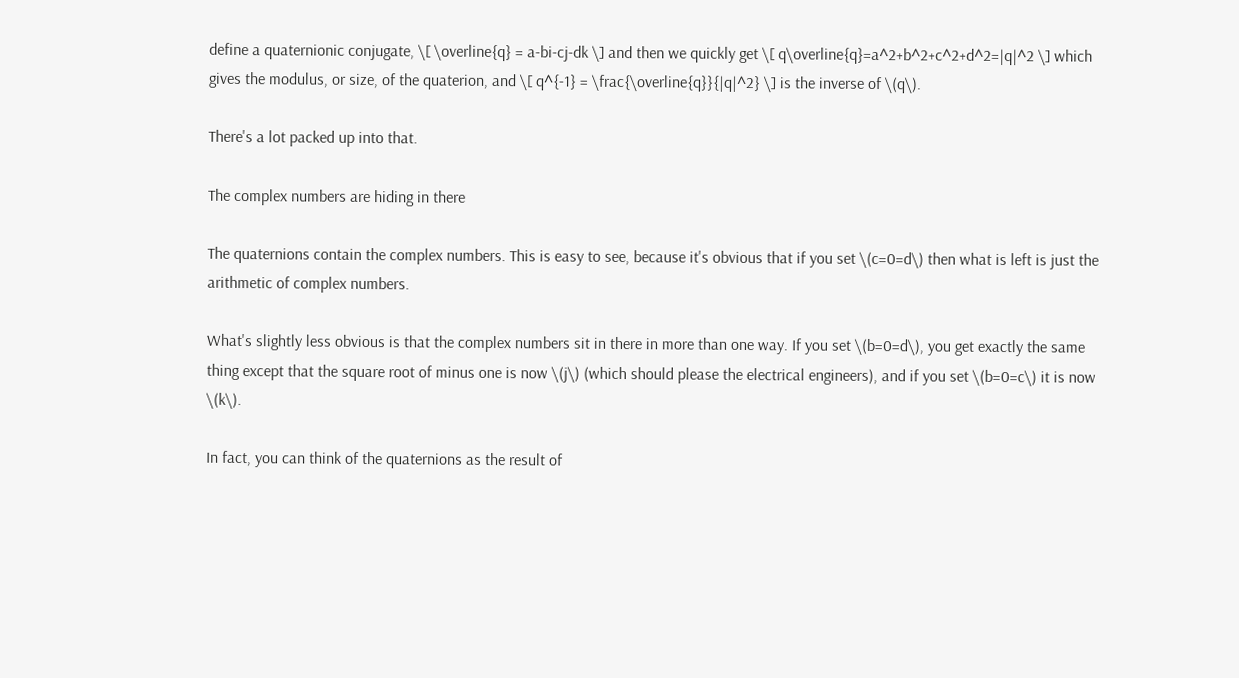define a quaternionic conjugate, \[ \overline{q} = a-bi-cj-dk \] and then we quickly get \[ q\overline{q}=a^2+b^2+c^2+d^2=|q|^2 \] which gives the modulus, or size, of the quaterion, and \[ q^{-1} = \frac{\overline{q}}{|q|^2} \] is the inverse of \(q\).

There's a lot packed up into that.

The complex numbers are hiding in there

The quaternions contain the complex numbers. This is easy to see, because it's obvious that if you set \(c=0=d\) then what is left is just the arithmetic of complex numbers.

What's slightly less obvious is that the complex numbers sit in there in more than one way. If you set \(b=0=d\), you get exactly the same thing except that the square root of minus one is now \(j\) (which should please the electrical engineers), and if you set \(b=0=c\) it is now \(k\).

In fact, you can think of the quaternions as the result of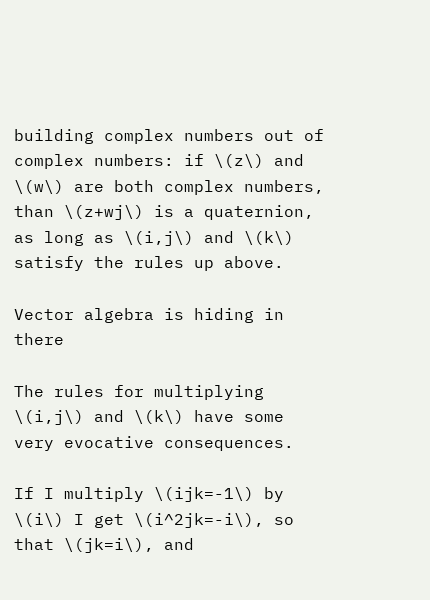building complex numbers out of complex numbers: if \(z\) and \(w\) are both complex numbers, than \(z+wj\) is a quaternion, as long as \(i,j\) and \(k\) satisfy the rules up above.

Vector algebra is hiding in there

The rules for multiplying \(i,j\) and \(k\) have some very evocative consequences.

If I multiply \(ijk=-1\) by \(i\) I get \(i^2jk=-i\), so that \(jk=i\), and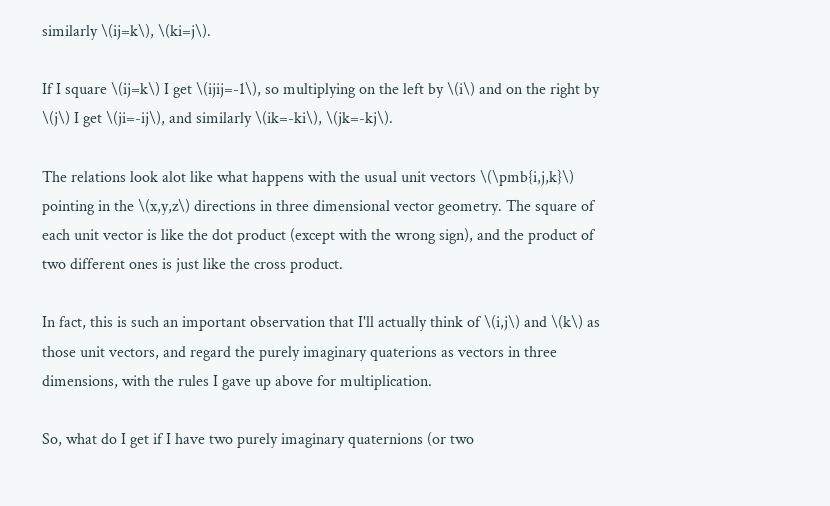similarly \(ij=k\), \(ki=j\).

If I square \(ij=k\) I get \(ijij=-1\), so multiplying on the left by \(i\) and on the right by \(j\) I get \(ji=-ij\), and similarly \(ik=-ki\), \(jk=-kj\).

The relations look alot like what happens with the usual unit vectors \(\pmb{i,j,k}\) pointing in the \(x,y,z\) directions in three dimensional vector geometry. The square of each unit vector is like the dot product (except with the wrong sign), and the product of two different ones is just like the cross product.

In fact, this is such an important observation that I'll actually think of \(i,j\) and \(k\) as those unit vectors, and regard the purely imaginary quaterions as vectors in three dimensions, with the rules I gave up above for multiplication.

So, what do I get if I have two purely imaginary quaternions (or two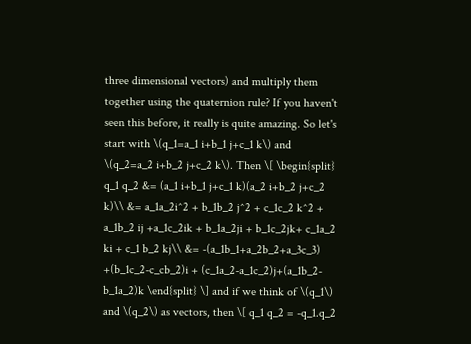three dimensional vectors) and multiply them together using the quaternion rule? If you haven't seen this before, it really is quite amazing. So let's start with \(q_1=a_1 i+b_1 j+c_1 k\) and \(q_2=a_2 i+b_2 j+c_2 k\). Then \[ \begin{split} q_1 q_2 &= (a_1 i+b_1 j+c_1 k)(a_2 i+b_2 j+c_2 k)\\ &= a_1a_2i^2 + b_1b_2 j^2 + c_1c_2 k^2 + a_1b_2 ij +a_1c_2ik + b_1a_2ji + b_1c_2jk+ c_1a_2 ki + c_1 b_2 kj\\ &= -(a_1b_1+a_2b_2+a_3c_3) +(b_1c_2-c_cb_2)i + (c_1a_2-a_1c_2)j+(a_1b_2-b_1a_2)k \end{split} \] and if we think of \(q_1\) and \(q_2\) as vectors, then \[ q_1 q_2 = -q_1.q_2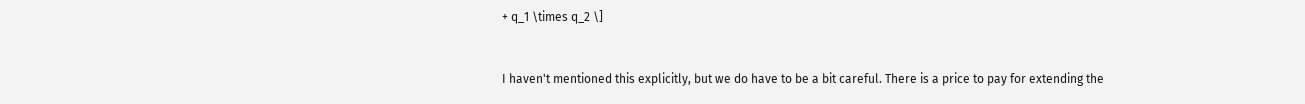+ q_1 \times q_2 \]


I haven't mentioned this explicitly, but we do have to be a bit careful. There is a price to pay for extending the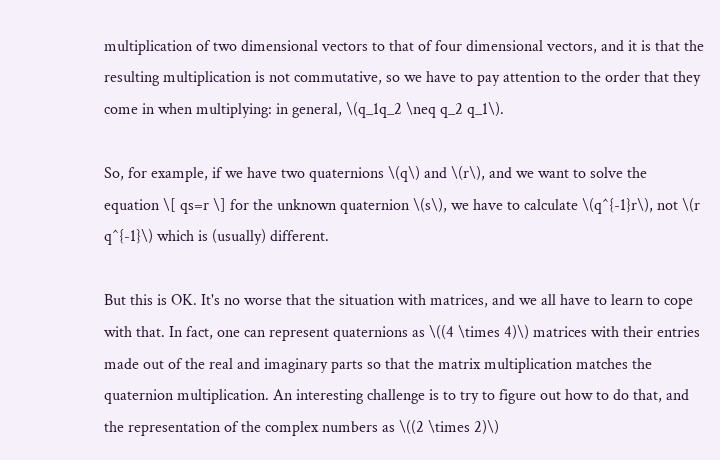multiplication of two dimensional vectors to that of four dimensional vectors, and it is that the resulting multiplication is not commutative, so we have to pay attention to the order that they come in when multiplying: in general, \(q_1q_2 \neq q_2 q_1\).

So, for example, if we have two quaternions \(q\) and \(r\), and we want to solve the equation \[ qs=r \] for the unknown quaternion \(s\), we have to calculate \(q^{-1}r\), not \(r q^{-1}\) which is (usually) different.

But this is OK. It's no worse that the situation with matrices, and we all have to learn to cope with that. In fact, one can represent quaternions as \((4 \times 4)\) matrices with their entries made out of the real and imaginary parts so that the matrix multiplication matches the quaternion multiplication. An interesting challenge is to try to figure out how to do that, and the representation of the complex numbers as \((2 \times 2)\)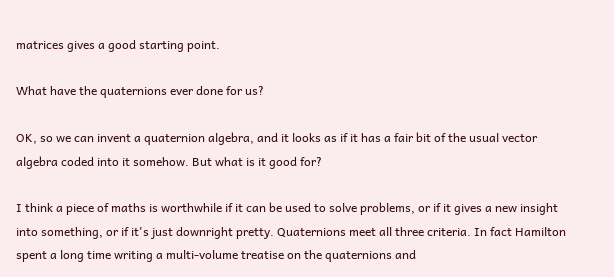matrices gives a good starting point.

What have the quaternions ever done for us?

OK, so we can invent a quaternion algebra, and it looks as if it has a fair bit of the usual vector algebra coded into it somehow. But what is it good for?

I think a piece of maths is worthwhile if it can be used to solve problems, or if it gives a new insight into something, or if it's just downright pretty. Quaternions meet all three criteria. In fact Hamilton spent a long time writing a multi-volume treatise on the quaternions and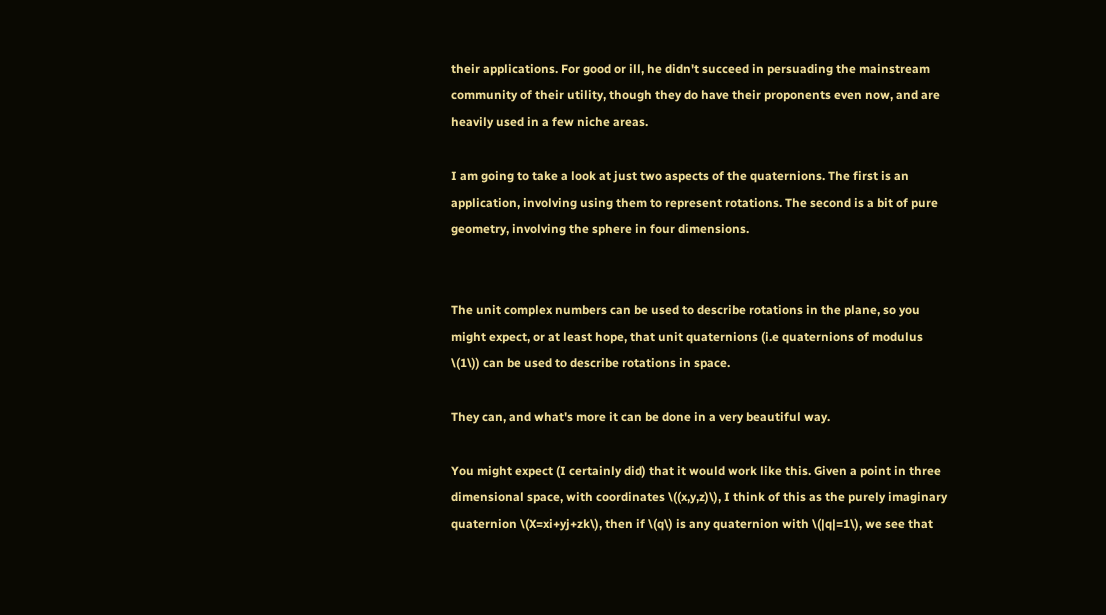their applications. For good or ill, he didn't succeed in persuading the mainstream community of their utility, though they do have their proponents even now, and are heavily used in a few niche areas.

I am going to take a look at just two aspects of the quaternions. The first is an application, involving using them to represent rotations. The second is a bit of pure geometry, involving the sphere in four dimensions.


The unit complex numbers can be used to describe rotations in the plane, so you might expect, or at least hope, that unit quaternions (i.e quaternions of modulus \(1\)) can be used to describe rotations in space.

They can, and what's more it can be done in a very beautiful way.

You might expect (I certainly did) that it would work like this. Given a point in three dimensional space, with coordinates \((x,y,z)\), I think of this as the purely imaginary quaternion \(X=xi+yj+zk\), then if \(q\) is any quaternion with \(|q|=1\), we see that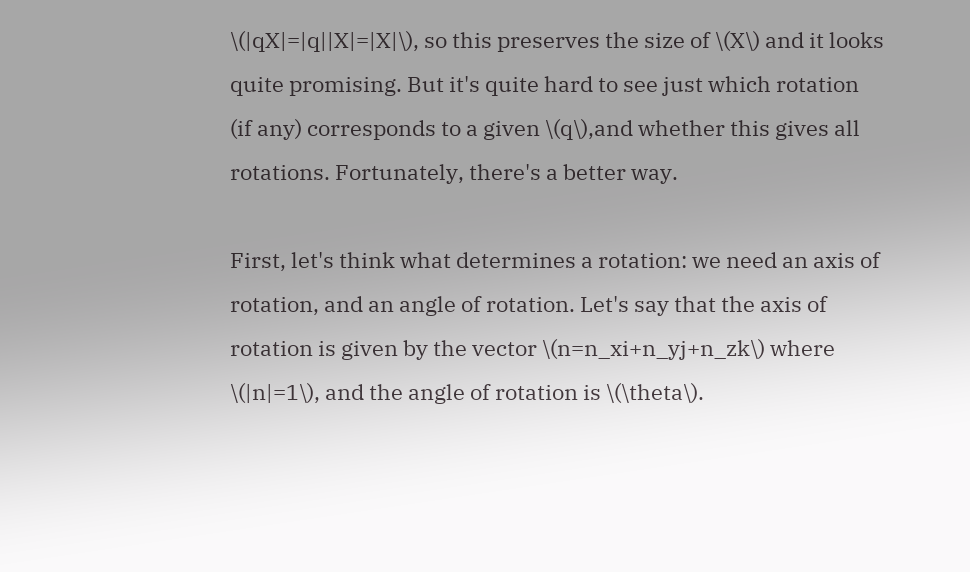\(|qX|=|q||X|=|X|\), so this preserves the size of \(X\) and it looks quite promising. But it's quite hard to see just which rotation (if any) corresponds to a given \(q\),and whether this gives all rotations. Fortunately, there's a better way.

First, let's think what determines a rotation: we need an axis of rotation, and an angle of rotation. Let's say that the axis of rotation is given by the vector \(n=n_xi+n_yj+n_zk\) where \(|n|=1\), and the angle of rotation is \(\theta\).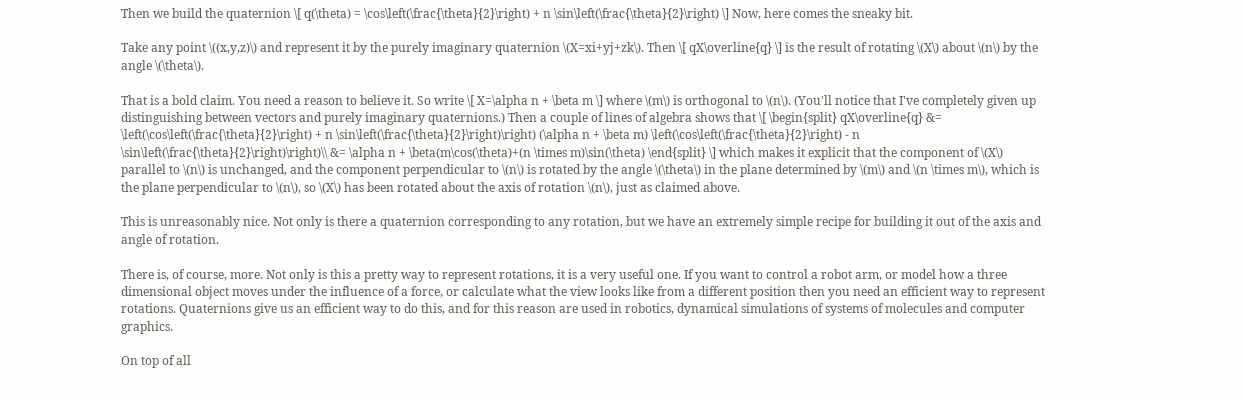Then we build the quaternion \[ q(\theta) = \cos\left(\frac{\theta}{2}\right) + n \sin\left(\frac{\theta}{2}\right) \] Now, here comes the sneaky bit.

Take any point \((x,y,z)\) and represent it by the purely imaginary quaternion \(X=xi+yj+zk\). Then \[ qX\overline{q} \] is the result of rotating \(X\) about \(n\) by the angle \(\theta\).

That is a bold claim. You need a reason to believe it. So write \[ X=\alpha n + \beta m \] where \(m\) is orthogonal to \(n\). (You'll notice that I've completely given up distinguishing between vectors and purely imaginary quaternions.) Then a couple of lines of algebra shows that \[ \begin{split} qX\overline{q} &= \left(\cos\left(\frac{\theta}{2}\right) + n \sin\left(\frac{\theta}{2}\right)\right) (\alpha n + \beta m) \left(\cos\left(\frac{\theta}{2}\right) - n \sin\left(\frac{\theta}{2}\right)\right)\\ &= \alpha n + \beta(m\cos(\theta)+(n \times m)\sin(\theta) \end{split} \] which makes it explicit that the component of \(X\) parallel to \(n\) is unchanged, and the component perpendicular to \(n\) is rotated by the angle \(\theta\) in the plane determined by \(m\) and \(n \times m\), which is the plane perpendicular to \(n\), so \(X\) has been rotated about the axis of rotation \(n\), just as claimed above.

This is unreasonably nice. Not only is there a quaternion corresponding to any rotation, but we have an extremely simple recipe for building it out of the axis and angle of rotation.

There is, of course, more. Not only is this a pretty way to represent rotations, it is a very useful one. If you want to control a robot arm, or model how a three dimensional object moves under the influence of a force, or calculate what the view looks like from a different position then you need an efficient way to represent rotations. Quaternions give us an efficient way to do this, and for this reason are used in robotics, dynamical simulations of systems of molecules and computer graphics.

On top of all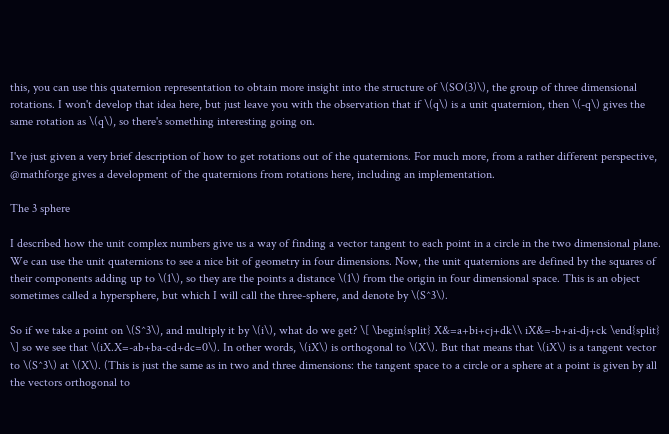this, you can use this quaternion representation to obtain more insight into the structure of \(SO(3)\), the group of three dimensional rotations. I won't develop that idea here, but just leave you with the observation that if \(q\) is a unit quaternion, then \(-q\) gives the same rotation as \(q\), so there's something interesting going on.

I've just given a very brief description of how to get rotations out of the quaternions. For much more, from a rather different perspective, @mathforge gives a development of the quaternions from rotations here, including an implementation.

The 3 sphere

I described how the unit complex numbers give us a way of finding a vector tangent to each point in a circle in the two dimensional plane. We can use the unit quaternions to see a nice bit of geometry in four dimensions. Now, the unit quaternions are defined by the squares of their components adding up to \(1\), so they are the points a distance \(1\) from the origin in four dimensional space. This is an object sometimes called a hypersphere, but which I will call the three-sphere, and denote by \(S^3\).

So if we take a point on \(S^3\), and multiply it by \(i\), what do we get? \[ \begin{split} X&=a+bi+cj+dk\\ iX&=-b+ai-dj+ck \end{split} \] so we see that \(iX.X=-ab+ba-cd+dc=0\). In other words, \(iX\) is orthogonal to \(X\). But that means that \(iX\) is a tangent vector to \(S^3\) at \(X\). (This is just the same as in two and three dimensions: the tangent space to a circle or a sphere at a point is given by all the vectors orthogonal to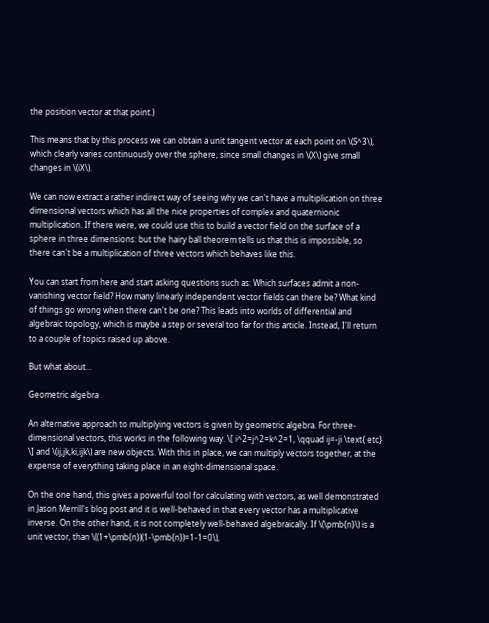the position vector at that point.)

This means that by this process we can obtain a unit tangent vector at each point on \(S^3\), which clearly varies continuously over the sphere, since small changes in \(X\) give small changes in \(iX\).

We can now extract a rather indirect way of seeing why we can't have a multiplication on three dimensional vectors which has all the nice properties of complex and quaternionic multiplication. If there were, we could use this to build a vector field on the surface of a sphere in three dimensions: but the hairy ball theorem tells us that this is impossible, so there can't be a multiplication of three vectors which behaves like this.

You can start from here and start asking questions such as: Which surfaces admit a non-vanishing vector field? How many linearly independent vector fields can there be? What kind of things go wrong when there can't be one? This leads into worlds of differential and algebraic topology, which is maybe a step or several too far for this article. Instead, I'll return to a couple of topics raised up above.

But what about...

Geometric algebra

An alternative approach to multiplying vectors is given by geometric algebra. For three-dimensional vectors, this works in the following way. \[ i^2=j^2=k^2=1, \qquad ij=-ji \text{ etc} \] and \(ij,jk,ki,ijk\) are new objects. With this in place, we can multiply vectors together, at the expense of everything taking place in an eight-dimensional space.

On the one hand, this gives a powerful tool for calculating with vectors, as well demonstrated in Jason Merrill's blog post and it is well-behaved in that every vector has a multiplicative inverse. On the other hand, it is not completely well-behaved algebraically. If \(\pmb{n}\) is a unit vector, than \((1+\pmb{n})(1-\pmb{n})=1-1=0\),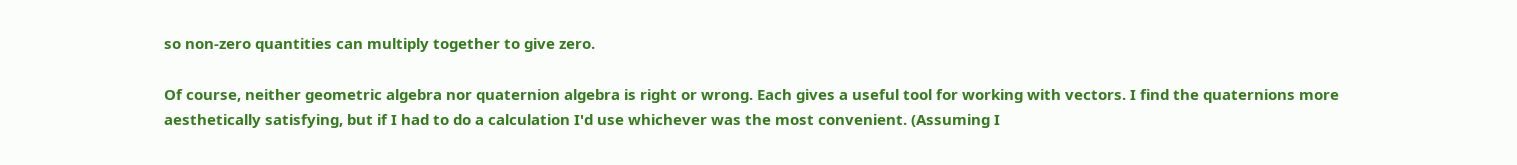so non-zero quantities can multiply together to give zero.

Of course, neither geometric algebra nor quaternion algebra is right or wrong. Each gives a useful tool for working with vectors. I find the quaternions more aesthetically satisfying, but if I had to do a calculation I'd use whichever was the most convenient. (Assuming I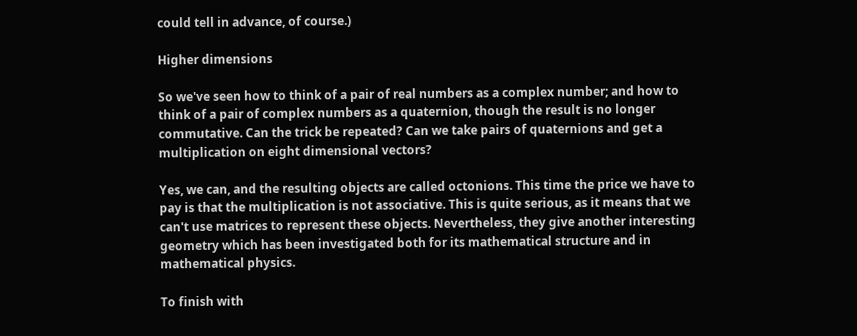could tell in advance, of course.)

Higher dimensions

So we've seen how to think of a pair of real numbers as a complex number; and how to think of a pair of complex numbers as a quaternion, though the result is no longer commutative. Can the trick be repeated? Can we take pairs of quaternions and get a multiplication on eight dimensional vectors?

Yes, we can, and the resulting objects are called octonions. This time the price we have to pay is that the multiplication is not associative. This is quite serious, as it means that we can't use matrices to represent these objects. Nevertheless, they give another interesting geometry which has been investigated both for its mathematical structure and in mathematical physics.

To finish with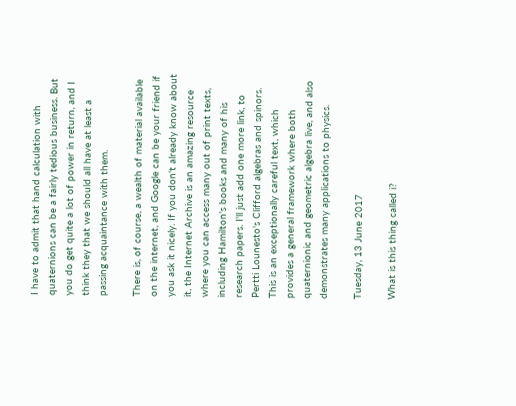I have to admit that hand calculation with quaternions can be a fairly tedious business. But you do get quite a lot of power in return, and I think they that we should all have at least a passing acquaintance with them.

There is, of course, a wealth of material available on the internet, and Google can be your friend if you ask it nicely. If you don't already know about it, the Internet Archive is an amazing resource where you can access many out of print texts, including Hamilton's books and many of his research papers. I'll just add one more link, to Pertti Lounesto's Clifford algebras and spinors. This is an exceptionally careful text, which provides a general framework where both quaternionic and geometric algebra live, and also demonstrates many applications to physics.

Tuesday, 13 June 2017

What is this thing called i?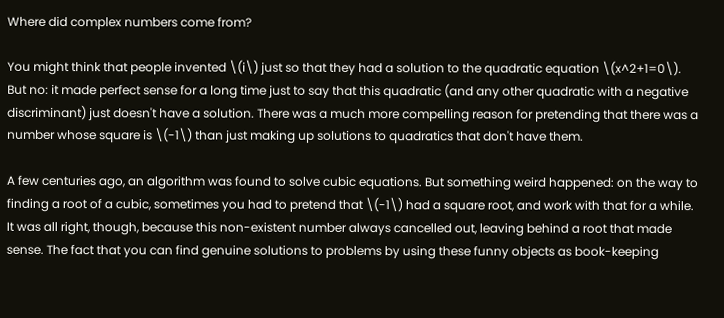Where did complex numbers come from?

You might think that people invented \(i\) just so that they had a solution to the quadratic equation \(x^2+1=0\). But no: it made perfect sense for a long time just to say that this quadratic (and any other quadratic with a negative discriminant) just doesn't have a solution. There was a much more compelling reason for pretending that there was a number whose square is \(-1\) than just making up solutions to quadratics that don't have them.

A few centuries ago, an algorithm was found to solve cubic equations. But something weird happened: on the way to finding a root of a cubic, sometimes you had to pretend that \(-1\) had a square root, and work with that for a while. It was all right, though, because this non-existent number always cancelled out, leaving behind a root that made sense. The fact that you can find genuine solutions to problems by using these funny objects as book-keeping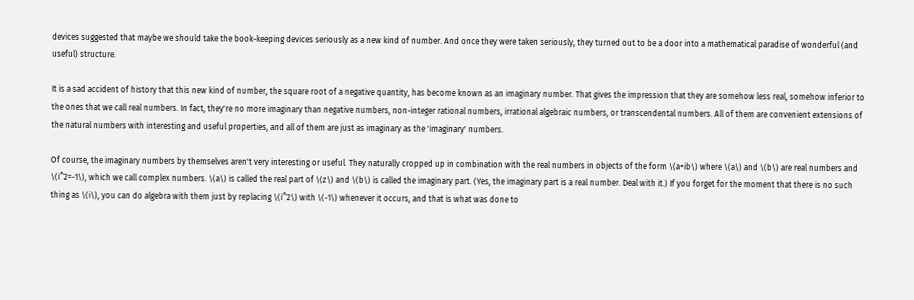devices suggested that maybe we should take the book-keeping devices seriously as a new kind of number. And once they were taken seriously, they turned out to be a door into a mathematical paradise of wonderful (and useful) structure.

It is a sad accident of history that this new kind of number, the square root of a negative quantity, has become known as an imaginary number. That gives the impression that they are somehow less real, somehow inferior to the ones that we call real numbers. In fact, they're no more imaginary than negative numbers, non-integer rational numbers, irrational algebraic numbers, or transcendental numbers. All of them are convenient extensions of the natural numbers with interesting and useful properties, and all of them are just as imaginary as the 'imaginary' numbers.

Of course, the imaginary numbers by themselves aren't very interesting or useful. They naturally cropped up in combination with the real numbers in objects of the form \(a+ib\) where \(a\) and \(b\) are real numbers and \(i^2=-1\), which we call complex numbers. \(a\) is called the real part of \(z\) and \(b\) is called the imaginary part. (Yes, the imaginary part is a real number. Deal with it.) If you forget for the moment that there is no such thing as \(i\), you can do algebra with them just by replacing \(i^2\) with \(-1\) whenever it occurs, and that is what was done to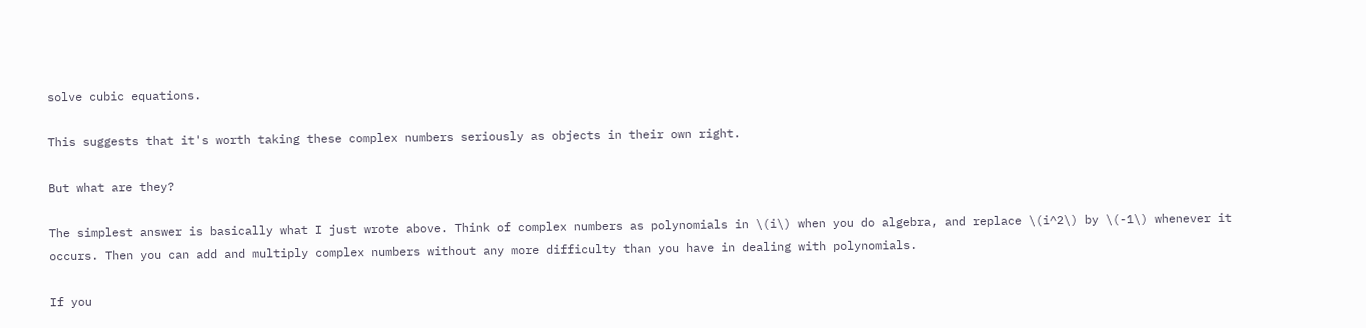solve cubic equations.

This suggests that it's worth taking these complex numbers seriously as objects in their own right.

But what are they?

The simplest answer is basically what I just wrote above. Think of complex numbers as polynomials in \(i\) when you do algebra, and replace \(i^2\) by \(-1\) whenever it occurs. Then you can add and multiply complex numbers without any more difficulty than you have in dealing with polynomials.

If you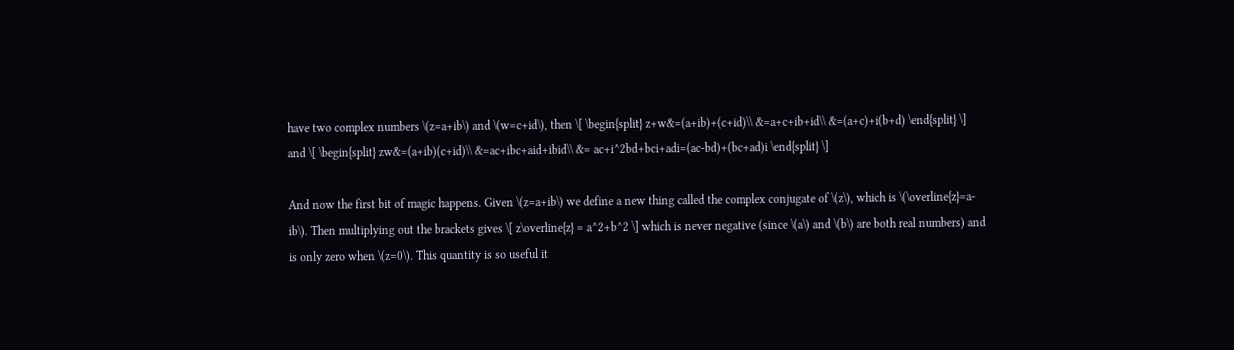have two complex numbers \(z=a+ib\) and \(w=c+id\), then \[ \begin{split} z+w&=(a+ib)+(c+id)\\ &=a+c+ib+id\\ &=(a+c)+i(b+d) \end{split} \] and \[ \begin{split} zw&=(a+ib)(c+id)\\ &=ac+ibc+aid+ibid\\ &= ac+i^2bd+bci+adi=(ac-bd)+(bc+ad)i \end{split} \]

And now the first bit of magic happens. Given \(z=a+ib\) we define a new thing called the complex conjugate of \(z\), which is \(\overline{z}=a-ib\). Then multiplying out the brackets gives \[ z\overline{z} = a^2+b^2 \] which is never negative (since \(a\) and \(b\) are both real numbers) and is only zero when \(z=0\). This quantity is so useful it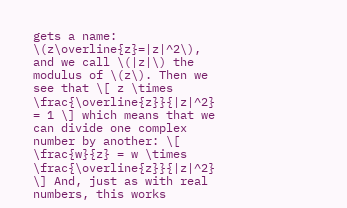gets a name: \(z\overline{z}=|z|^2\), and we call \(|z|\) the modulus of \(z\). Then we see that \[ z \times \frac{\overline{z}}{|z|^2} = 1 \] which means that we can divide one complex number by another: \[ \frac{w}{z} = w \times \frac{\overline{z}}{|z|^2} \] And, just as with real numbers, this works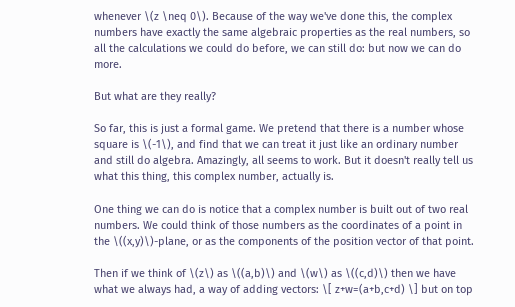whenever \(z \neq 0\). Because of the way we've done this, the complex numbers have exactly the same algebraic properties as the real numbers, so all the calculations we could do before, we can still do: but now we can do more.

But what are they really?

So far, this is just a formal game. We pretend that there is a number whose square is \(-1\), and find that we can treat it just like an ordinary number and still do algebra. Amazingly, all seems to work. But it doesn't really tell us what this thing, this complex number, actually is.

One thing we can do is notice that a complex number is built out of two real numbers. We could think of those numbers as the coordinates of a point in the \((x,y)\)-plane, or as the components of the position vector of that point.

Then if we think of \(z\) as \((a,b)\) and \(w\) as \((c,d)\) then we have what we always had, a way of adding vectors: \[ z+w=(a+b,c+d) \] but on top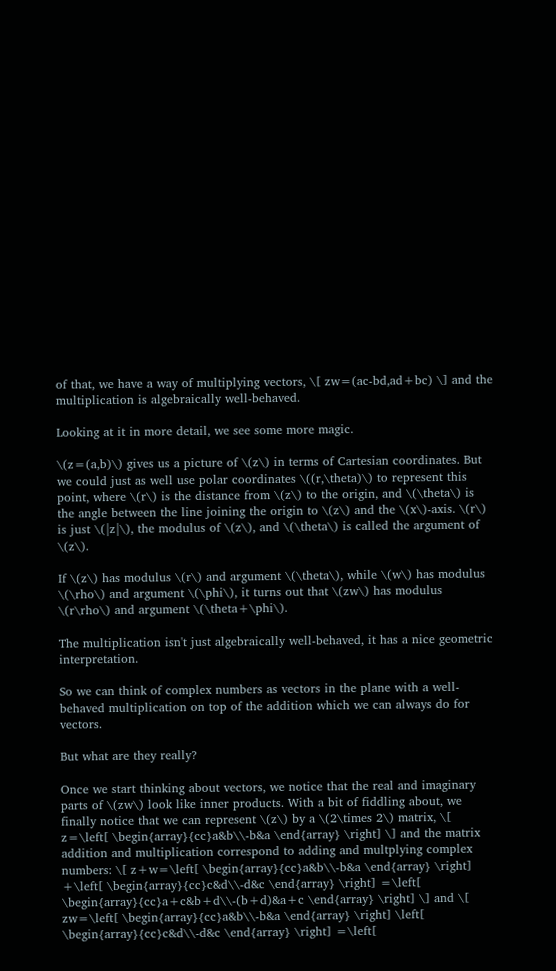of that, we have a way of multiplying vectors, \[ zw=(ac-bd,ad+bc) \] and the multiplication is algebraically well-behaved.

Looking at it in more detail, we see some more magic.

\(z=(a,b)\) gives us a picture of \(z\) in terms of Cartesian coordinates. But we could just as well use polar coordinates \((r,\theta)\) to represent this point, where \(r\) is the distance from \(z\) to the origin, and \(\theta\) is the angle between the line joining the origin to \(z\) and the \(x\)-axis. \(r\) is just \(|z|\), the modulus of \(z\), and \(\theta\) is called the argument of \(z\).

If \(z\) has modulus \(r\) and argument \(\theta\), while \(w\) has modulus \(\rho\) and argument \(\phi\), it turns out that \(zw\) has modulus \(r\rho\) and argument \(\theta+\phi\).

The multiplication isn't just algebraically well-behaved, it has a nice geometric interpretation.

So we can think of complex numbers as vectors in the plane with a well-behaved multiplication on top of the addition which we can always do for vectors.

But what are they really?

Once we start thinking about vectors, we notice that the real and imaginary parts of \(zw\) look like inner products. With a bit of fiddling about, we finally notice that we can represent \(z\) by a \(2\times 2\) matrix, \[ z=\left[ \begin{array}{cc}a&b\\-b&a \end{array} \right] \] and the matrix addition and multiplication correspond to adding and multplying complex numbers: \[ z+w=\left[ \begin{array}{cc}a&b\\-b&a \end{array} \right] +\left[ \begin{array}{cc}c&d\\-d&c \end{array} \right] =\left[ \begin{array}{cc}a+c&b+d\\-(b+d)&a+c \end{array} \right] \] and \[ zw=\left[ \begin{array}{cc}a&b\\-b&a \end{array} \right] \left[ \begin{array}{cc}c&d\\-d&c \end{array} \right] =\left[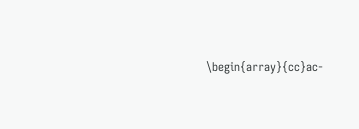\begin{array}{cc}ac-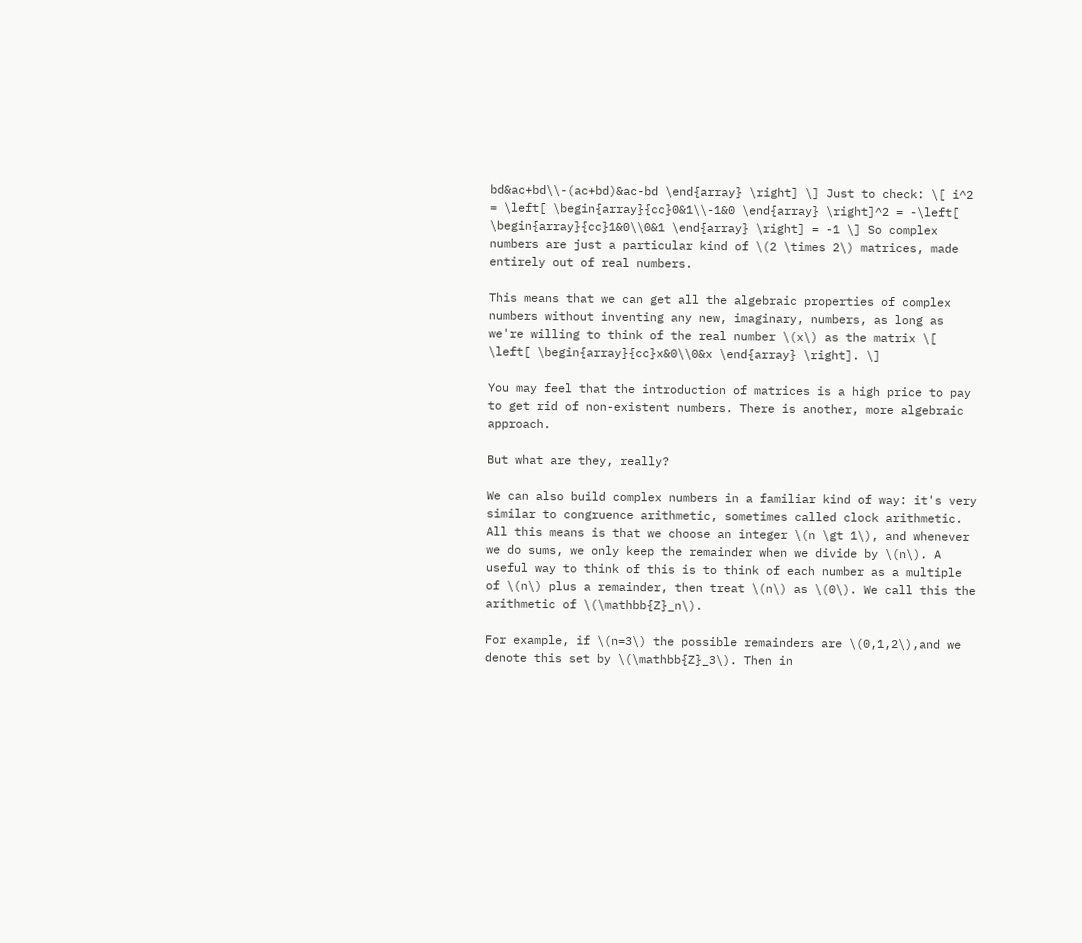bd&ac+bd\\-(ac+bd)&ac-bd \end{array} \right] \] Just to check: \[ i^2 = \left[ \begin{array}{cc}0&1\\-1&0 \end{array} \right]^2 = -\left[ \begin{array}{cc}1&0\\0&1 \end{array} \right] = -1 \] So complex numbers are just a particular kind of \(2 \times 2\) matrices, made entirely out of real numbers.

This means that we can get all the algebraic properties of complex numbers without inventing any new, imaginary, numbers, as long as we're willing to think of the real number \(x\) as the matrix \[ \left[ \begin{array}{cc}x&0\\0&x \end{array} \right]. \]

You may feel that the introduction of matrices is a high price to pay to get rid of non-existent numbers. There is another, more algebraic approach.

But what are they, really?

We can also build complex numbers in a familiar kind of way: it's very similar to congruence arithmetic, sometimes called clock arithmetic. All this means is that we choose an integer \(n \gt 1\), and whenever we do sums, we only keep the remainder when we divide by \(n\). A useful way to think of this is to think of each number as a multiple of \(n\) plus a remainder, then treat \(n\) as \(0\). We call this the arithmetic of \(\mathbb{Z}_n\).

For example, if \(n=3\) the possible remainders are \(0,1,2\),and we denote this set by \(\mathbb{Z}_3\). Then in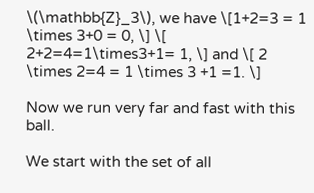\(\mathbb{Z}_3\), we have \[1+2=3 = 1 \times 3+0 = 0, \] \[ 2+2=4=1\times3+1= 1, \] and \[ 2 \times 2=4 = 1 \times 3 +1 =1. \]

Now we run very far and fast with this ball.

We start with the set of all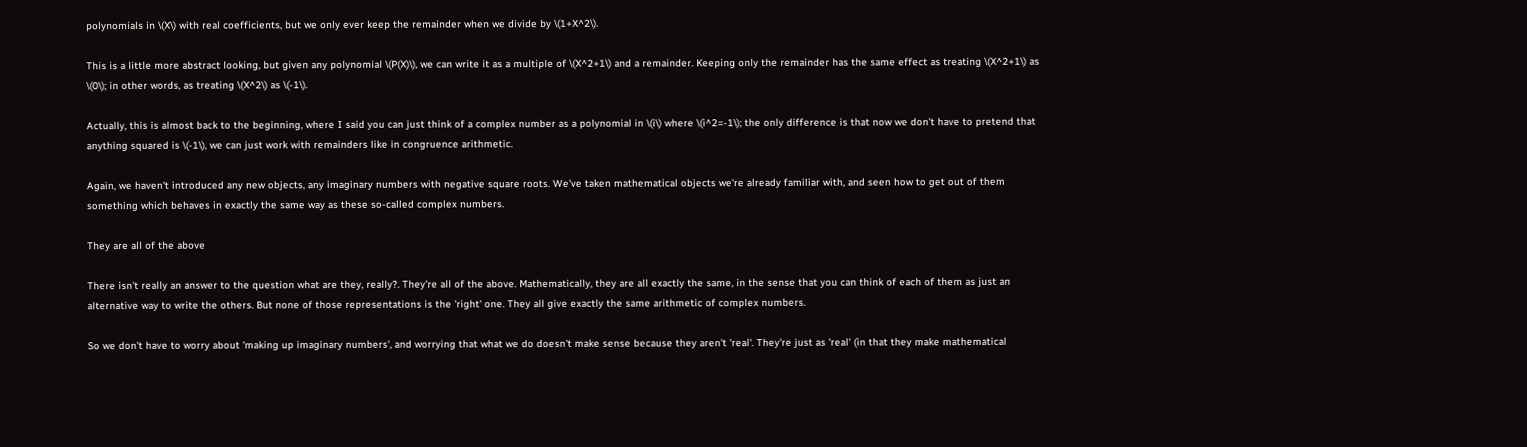polynomials in \(X\) with real coefficients, but we only ever keep the remainder when we divide by \(1+X^2\).

This is a little more abstract looking, but given any polynomial \(P(X)\), we can write it as a multiple of \(X^2+1\) and a remainder. Keeping only the remainder has the same effect as treating \(X^2+1\) as \(0\); in other words, as treating \(X^2\) as \(-1\).

Actually, this is almost back to the beginning, where I said you can just think of a complex number as a polynomial in \(i\) where \(i^2=-1\); the only difference is that now we don't have to pretend that anything squared is \(-1\), we can just work with remainders like in congruence arithmetic.

Again, we haven't introduced any new objects, any imaginary numbers with negative square roots. We've taken mathematical objects we're already familiar with, and seen how to get out of them something which behaves in exactly the same way as these so-called complex numbers.

They are all of the above

There isn't really an answer to the question what are they, really?. They're all of the above. Mathematically, they are all exactly the same, in the sense that you can think of each of them as just an alternative way to write the others. But none of those representations is the 'right' one. They all give exactly the same arithmetic of complex numbers.

So we don't have to worry about 'making up imaginary numbers', and worrying that what we do doesn't make sense because they aren't 'real'. They're just as 'real' (in that they make mathematical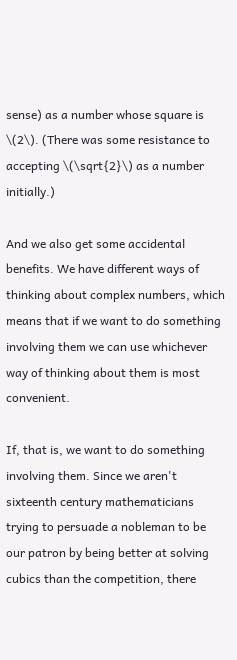sense) as a number whose square is \(2\). (There was some resistance to accepting \(\sqrt{2}\) as a number initially.)

And we also get some accidental benefits. We have different ways of thinking about complex numbers, which means that if we want to do something involving them we can use whichever way of thinking about them is most convenient.

If, that is, we want to do something involving them. Since we aren't sixteenth century mathematicians trying to persuade a nobleman to be our patron by being better at solving cubics than the competition, there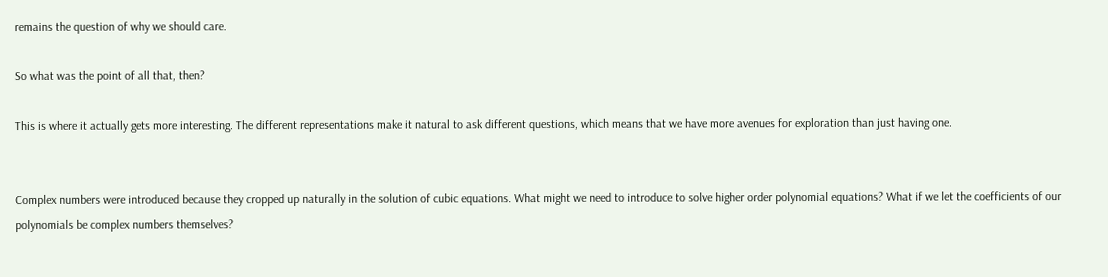remains the question of why we should care.

So what was the point of all that, then?

This is where it actually gets more interesting. The different representations make it natural to ask different questions, which means that we have more avenues for exploration than just having one.


Complex numbers were introduced because they cropped up naturally in the solution of cubic equations. What might we need to introduce to solve higher order polynomial equations? What if we let the coefficients of our polynomials be complex numbers themselves?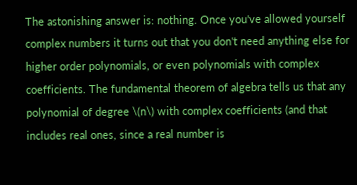The astonishing answer is: nothing. Once you've allowed yourself complex numbers it turns out that you don't need anything else for higher order polynomials, or even polynomials with complex coefficients. The fundamental theorem of algebra tells us that any polynomial of degree \(n\) with complex coefficients (and that includes real ones, since a real number is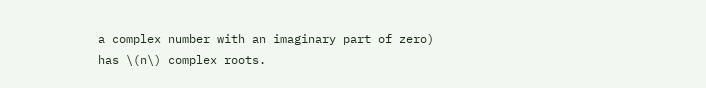a complex number with an imaginary part of zero) has \(n\) complex roots.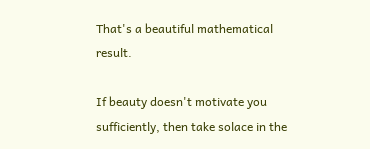That's a beautiful mathematical result.

If beauty doesn't motivate you sufficiently, then take solace in the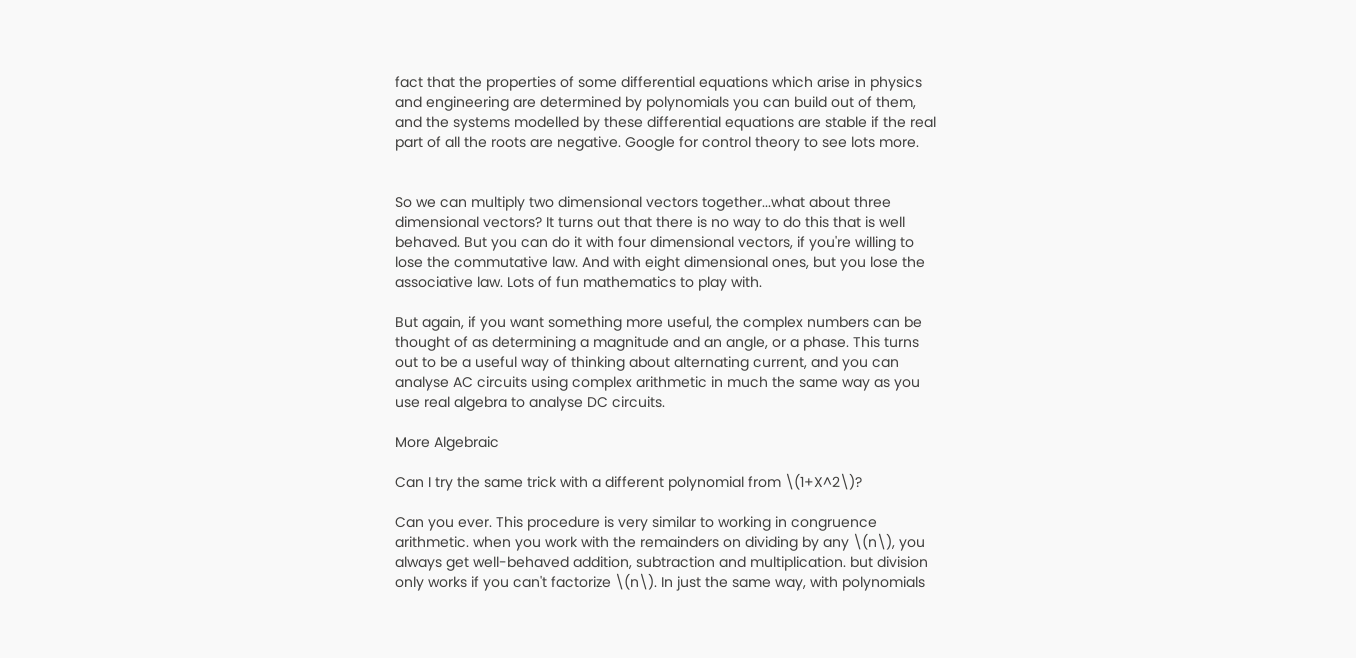fact that the properties of some differential equations which arise in physics and engineering are determined by polynomials you can build out of them, and the systems modelled by these differential equations are stable if the real part of all the roots are negative. Google for control theory to see lots more.


So we can multiply two dimensional vectors together...what about three dimensional vectors? It turns out that there is no way to do this that is well behaved. But you can do it with four dimensional vectors, if you're willing to lose the commutative law. And with eight dimensional ones, but you lose the associative law. Lots of fun mathematics to play with.

But again, if you want something more useful, the complex numbers can be thought of as determining a magnitude and an angle, or a phase. This turns out to be a useful way of thinking about alternating current, and you can analyse AC circuits using complex arithmetic in much the same way as you use real algebra to analyse DC circuits.

More Algebraic

Can I try the same trick with a different polynomial from \(1+X^2\)?

Can you ever. This procedure is very similar to working in congruence arithmetic. when you work with the remainders on dividing by any \(n\), you always get well-behaved addition, subtraction and multiplication. but division only works if you can't factorize \(n\). In just the same way, with polynomials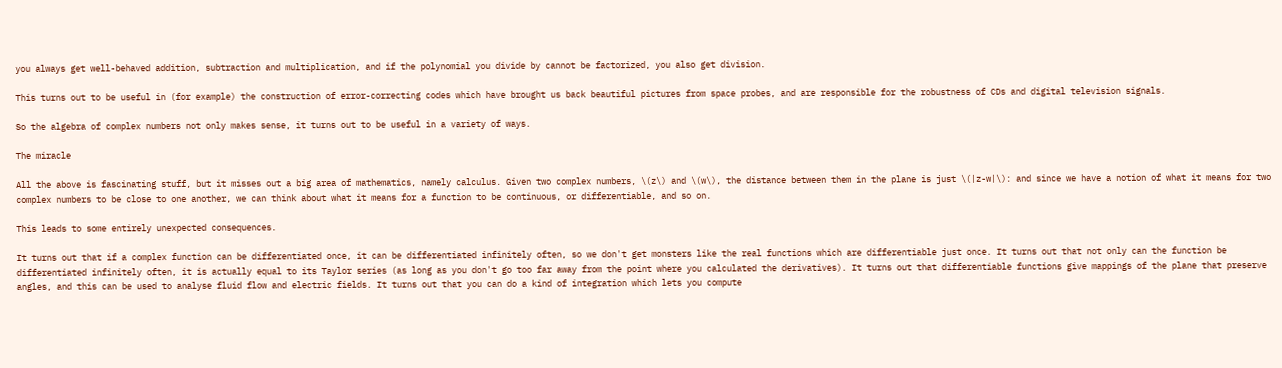you always get well-behaved addition, subtraction and multiplication, and if the polynomial you divide by cannot be factorized, you also get division.

This turns out to be useful in (for example) the construction of error-correcting codes which have brought us back beautiful pictures from space probes, and are responsible for the robustness of CDs and digital television signals.

So the algebra of complex numbers not only makes sense, it turns out to be useful in a variety of ways.

The miracle

All the above is fascinating stuff, but it misses out a big area of mathematics, namely calculus. Given two complex numbers, \(z\) and \(w\), the distance between them in the plane is just \(|z-w|\): and since we have a notion of what it means for two complex numbers to be close to one another, we can think about what it means for a function to be continuous, or differentiable, and so on.

This leads to some entirely unexpected consequences.

It turns out that if a complex function can be differentiated once, it can be differentiated infinitely often, so we don't get monsters like the real functions which are differentiable just once. It turns out that not only can the function be differentiated infinitely often, it is actually equal to its Taylor series (as long as you don't go too far away from the point where you calculated the derivatives). It turns out that differentiable functions give mappings of the plane that preserve angles, and this can be used to analyse fluid flow and electric fields. It turns out that you can do a kind of integration which lets you compute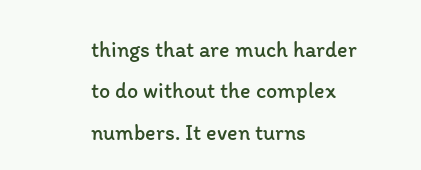things that are much harder to do without the complex numbers. It even turns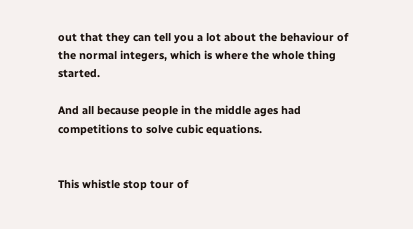out that they can tell you a lot about the behaviour of the normal integers, which is where the whole thing started.

And all because people in the middle ages had competitions to solve cubic equations.


This whistle stop tour of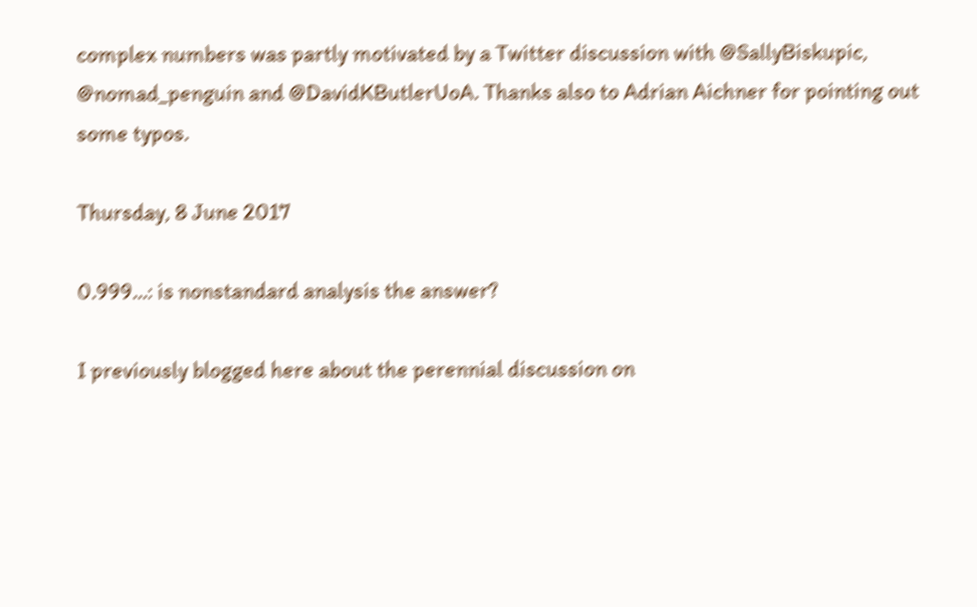complex numbers was partly motivated by a Twitter discussion with @SallyBiskupic, @nomad_penguin and @DavidKButlerUoA. Thanks also to Adrian Aichner for pointing out some typos.

Thursday, 8 June 2017

0.999...: is nonstandard analysis the answer?

I previously blogged here about the perennial discussion on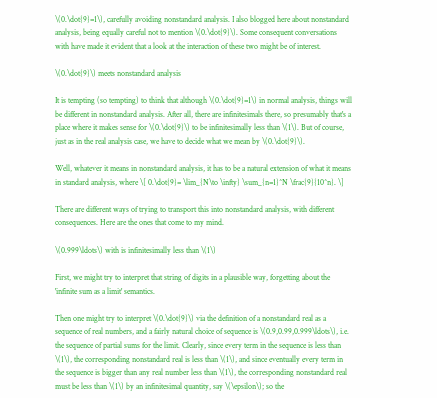\(0.\dot{9}=1\), carefully avoiding nonstandard analysis. I also blogged here about nonstandard analysis, being equally careful not to mention \(0.\dot{9}\). Some consequent conversations with have made it evident that a look at the interaction of these two might be of interest.

\(0.\dot{9}\) meets nonstandard analysis

It is tempting (so tempting) to think that although \(0.\dot{9}=1\) in normal analysis, things will be different in nonstandard analysis. After all, there are infinitesimals there, so presumably that's a place where it makes sense for \(0.\dot{9}\) to be infinitesimally less than \(1\). But of course, just as in the real analysis case, we have to decide what we mean by \(0.\dot{9}\).

Well, whatever it means in nonstandard analysis, it has to be a natural extension of what it means in standard analysis, where \[ 0.\dot{9}= \lim_{N\to \infty} \sum_{n=1}^N \frac{9}{10^n}. \]

There are different ways of trying to transport this into nonstandard analysis, with different consequences. Here are the ones that come to my mind.

\(0.999\ldots\) with is infinitesimally less than \(1\)

First, we might try to interpret that string of digits in a plausible way, forgetting about the 'infinite sum as a limit' semantics.

Then one might try to interpret \(0.\dot{9}\) via the definition of a nonstandard real as a sequence of real numbers, and a fairly natural choice of sequence is \(0.9,0.99,0.999\ldots\), i.e. the sequence of partial sums for the limit. Clearly, since every term in the sequence is less than \(1\), the corresponding nonstandard real is less than \(1\), and since eventually every term in the sequence is bigger than any real number less than \(1\), the corresponding nonstandard real must be less than \(1\) by an infinitesimal quantity, say \(\epsilon\); so the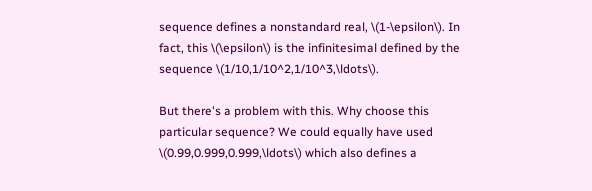sequence defines a nonstandard real, \(1-\epsilon\). In fact, this \(\epsilon\) is the infinitesimal defined by the sequence \(1/10,1/10^2,1/10^3,\ldots\).

But there's a problem with this. Why choose this particular sequence? We could equally have used \(0.99,0.999,0.999,\ldots\) which also defines a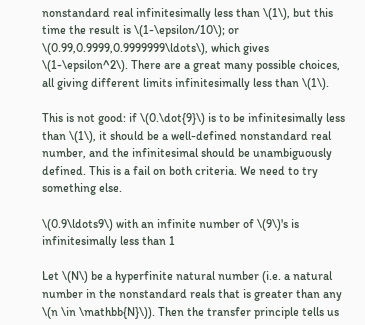nonstandard real infinitesimally less than \(1\), but this time the result is \(1-\epsilon/10\); or \(0.99,0.9999,0.9999999\ldots\), which gives \(1-\epsilon^2\). There are a great many possible choices, all giving different limits infinitesimally less than \(1\).

This is not good: if \(0.\dot{9}\) is to be infinitesimally less than \(1\), it should be a well-defined nonstandard real number, and the infinitesimal should be unambiguously defined. This is a fail on both criteria. We need to try something else.

\(0.9\ldots9\) with an infinite number of \(9\)'s is infinitesimally less than 1

Let \(N\) be a hyperfinite natural number (i.e. a natural number in the nonstandard reals that is greater than any \(n \in \mathbb{N}\)). Then the transfer principle tells us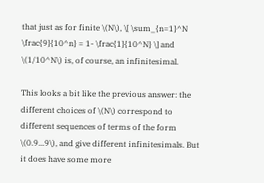that just as for finite \(N\), \[ \sum_{n=1}^N \frac{9}{10^n} = 1- \frac{1}{10^N} \] and \(1/10^N\) is, of course, an infinitesimal.

This looks a bit like the previous answer: the different choices of \(N\) correspond to different sequences of terms of the form \(0.9...9\), and give different infinitesimals. But it does have some more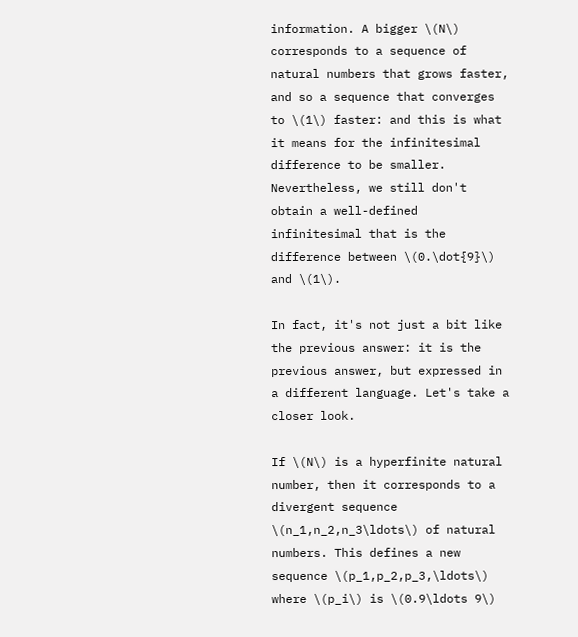information. A bigger \(N\) corresponds to a sequence of natural numbers that grows faster, and so a sequence that converges to \(1\) faster: and this is what it means for the infinitesimal difference to be smaller. Nevertheless, we still don't obtain a well-defined infinitesimal that is the difference between \(0.\dot{9}\) and \(1\).

In fact, it's not just a bit like the previous answer: it is the previous answer, but expressed in a different language. Let's take a closer look.

If \(N\) is a hyperfinite natural number, then it corresponds to a divergent sequence \(n_1,n_2,n_3\ldots\) of natural numbers. This defines a new sequence \(p_1,p_2,p_3,\ldots\) where \(p_i\) is \(0.9\ldots 9\)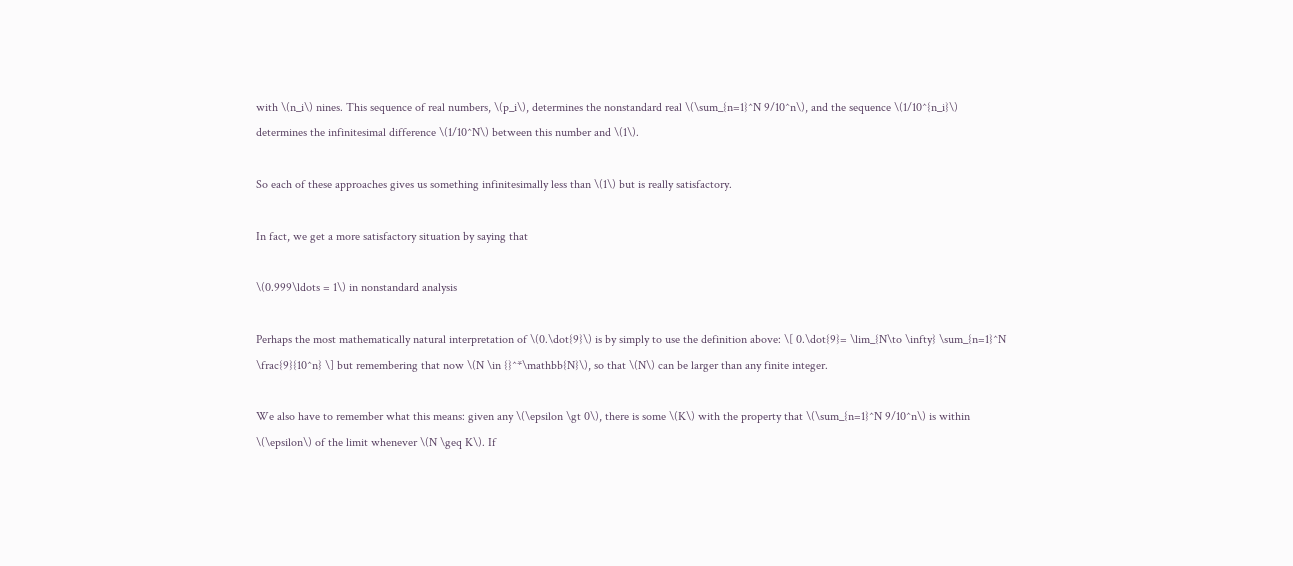with \(n_i\) nines. This sequence of real numbers, \(p_i\), determines the nonstandard real \(\sum_{n=1}^N 9/10^n\), and the sequence \(1/10^{n_i}\) determines the infinitesimal difference \(1/10^N\) between this number and \(1\).

So each of these approaches gives us something infinitesimally less than \(1\) but is really satisfactory.

In fact, we get a more satisfactory situation by saying that

\(0.999\ldots = 1\) in nonstandard analysis

Perhaps the most mathematically natural interpretation of \(0.\dot{9}\) is by simply to use the definition above: \[ 0.\dot{9}= \lim_{N\to \infty} \sum_{n=1}^N \frac{9}{10^n} \] but remembering that now \(N \in {}^*\mathbb{N}\), so that \(N\) can be larger than any finite integer.

We also have to remember what this means: given any \(\epsilon \gt 0\), there is some \(K\) with the property that \(\sum_{n=1}^N 9/10^n\) is within \(\epsilon\) of the limit whenever \(N \geq K\). If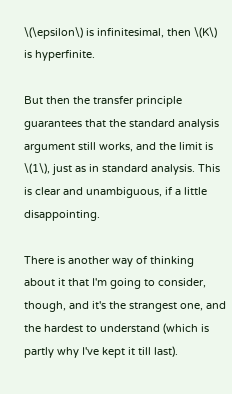\(\epsilon\) is infinitesimal, then \(K\) is hyperfinite.

But then the transfer principle guarantees that the standard analysis argument still works, and the limit is \(1\), just as in standard analysis. This is clear and unambiguous, if a little disappointing.

There is another way of thinking about it that I'm going to consider, though, and it's the strangest one, and the hardest to understand (which is partly why I've kept it till last).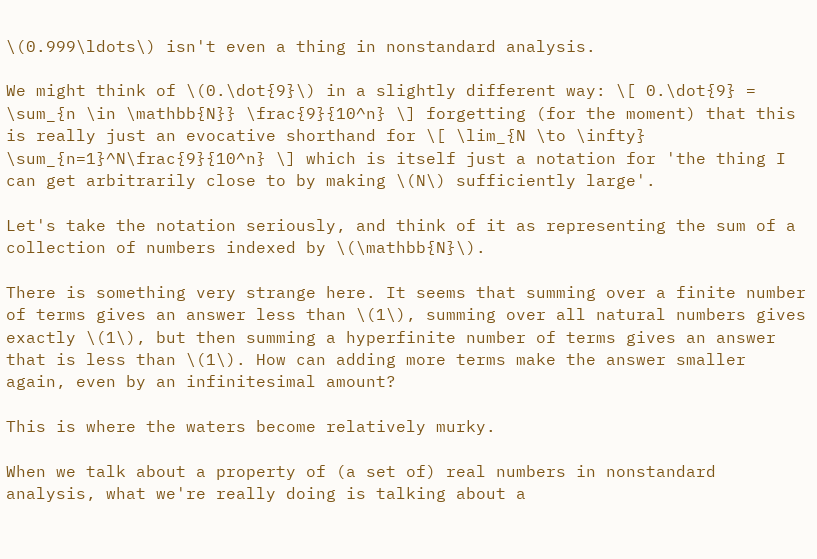\(0.999\ldots\) isn't even a thing in nonstandard analysis.

We might think of \(0.\dot{9}\) in a slightly different way: \[ 0.\dot{9} = \sum_{n \in \mathbb{N}} \frac{9}{10^n} \] forgetting (for the moment) that this is really just an evocative shorthand for \[ \lim_{N \to \infty} \sum_{n=1}^N\frac{9}{10^n} \] which is itself just a notation for 'the thing I can get arbitrarily close to by making \(N\) sufficiently large'.

Let's take the notation seriously, and think of it as representing the sum of a collection of numbers indexed by \(\mathbb{N}\).

There is something very strange here. It seems that summing over a finite number of terms gives an answer less than \(1\), summing over all natural numbers gives exactly \(1\), but then summing a hyperfinite number of terms gives an answer that is less than \(1\). How can adding more terms make the answer smaller again, even by an infinitesimal amount?

This is where the waters become relatively murky.

When we talk about a property of (a set of) real numbers in nonstandard analysis, what we're really doing is talking about a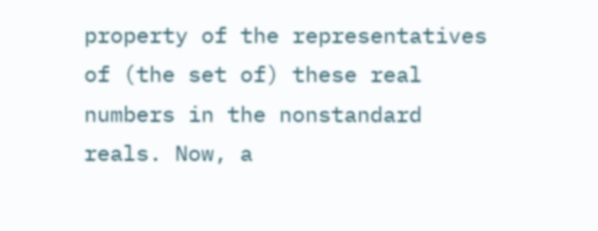property of the representatives of (the set of) these real numbers in the nonstandard reals. Now, a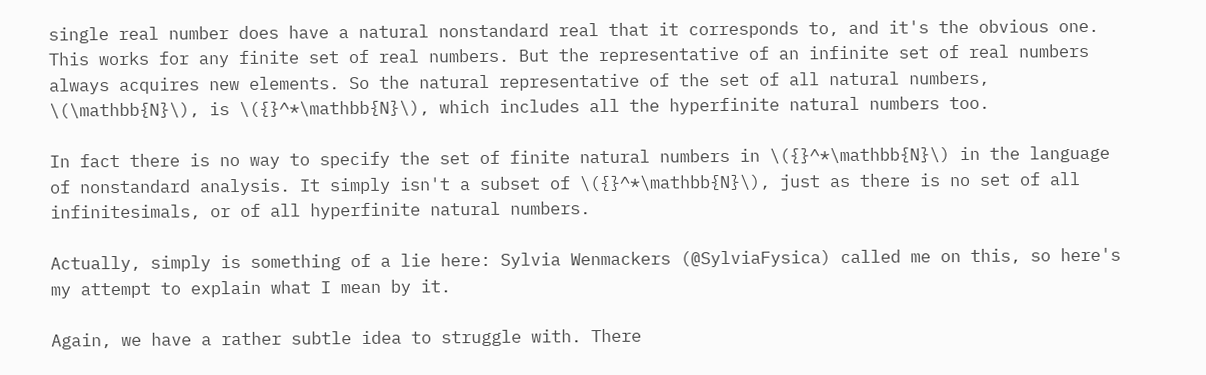single real number does have a natural nonstandard real that it corresponds to, and it's the obvious one. This works for any finite set of real numbers. But the representative of an infinite set of real numbers always acquires new elements. So the natural representative of the set of all natural numbers, \(\mathbb{N}\), is \({}^*\mathbb{N}\), which includes all the hyperfinite natural numbers too.

In fact there is no way to specify the set of finite natural numbers in \({}^*\mathbb{N}\) in the language of nonstandard analysis. It simply isn't a subset of \({}^*\mathbb{N}\), just as there is no set of all infinitesimals, or of all hyperfinite natural numbers.

Actually, simply is something of a lie here: Sylvia Wenmackers (@SylviaFysica) called me on this, so here's my attempt to explain what I mean by it.

Again, we have a rather subtle idea to struggle with. There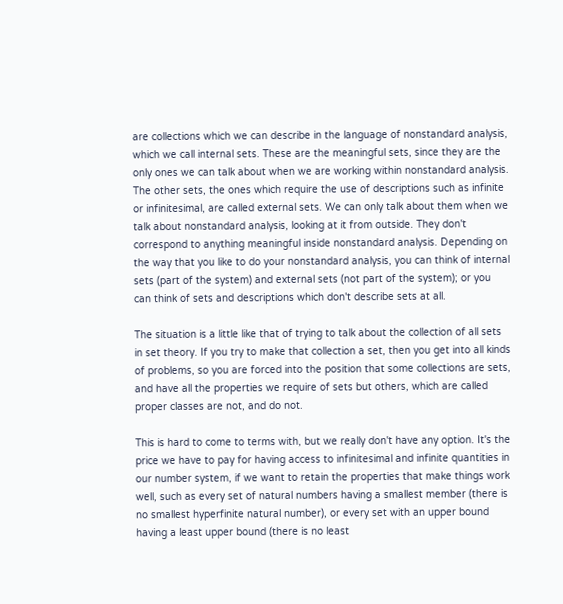are collections which we can describe in the language of nonstandard analysis, which we call internal sets. These are the meaningful sets, since they are the only ones we can talk about when we are working within nonstandard analysis. The other sets, the ones which require the use of descriptions such as infinite or infinitesimal, are called external sets. We can only talk about them when we talk about nonstandard analysis, looking at it from outside. They don't correspond to anything meaningful inside nonstandard analysis. Depending on the way that you like to do your nonstandard analysis, you can think of internal sets (part of the system) and external sets (not part of the system); or you can think of sets and descriptions which don't describe sets at all.

The situation is a little like that of trying to talk about the collection of all sets in set theory. If you try to make that collection a set, then you get into all kinds of problems, so you are forced into the position that some collections are sets, and have all the properties we require of sets but others, which are called proper classes are not, and do not.

This is hard to come to terms with, but we really don't have any option. It's the price we have to pay for having access to infinitesimal and infinite quantities in our number system, if we want to retain the properties that make things work well, such as every set of natural numbers having a smallest member (there is no smallest hyperfinite natural number), or every set with an upper bound having a least upper bound (there is no least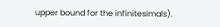upper bound for the infinitesimals).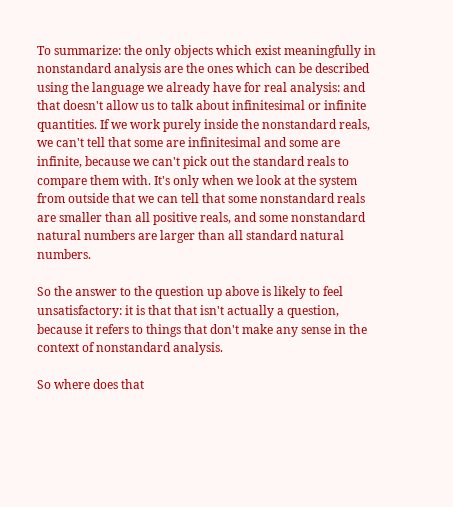To summarize: the only objects which exist meaningfully in nonstandard analysis are the ones which can be described using the language we already have for real analysis: and that doesn't allow us to talk about infinitesimal or infinite quantities. If we work purely inside the nonstandard reals, we can't tell that some are infinitesimal and some are infinite, because we can't pick out the standard reals to compare them with. It's only when we look at the system from outside that we can tell that some nonstandard reals are smaller than all positive reals, and some nonstandard natural numbers are larger than all standard natural numbers.

So the answer to the question up above is likely to feel unsatisfactory: it is that that isn't actually a question, because it refers to things that don't make any sense in the context of nonstandard analysis.

So where does that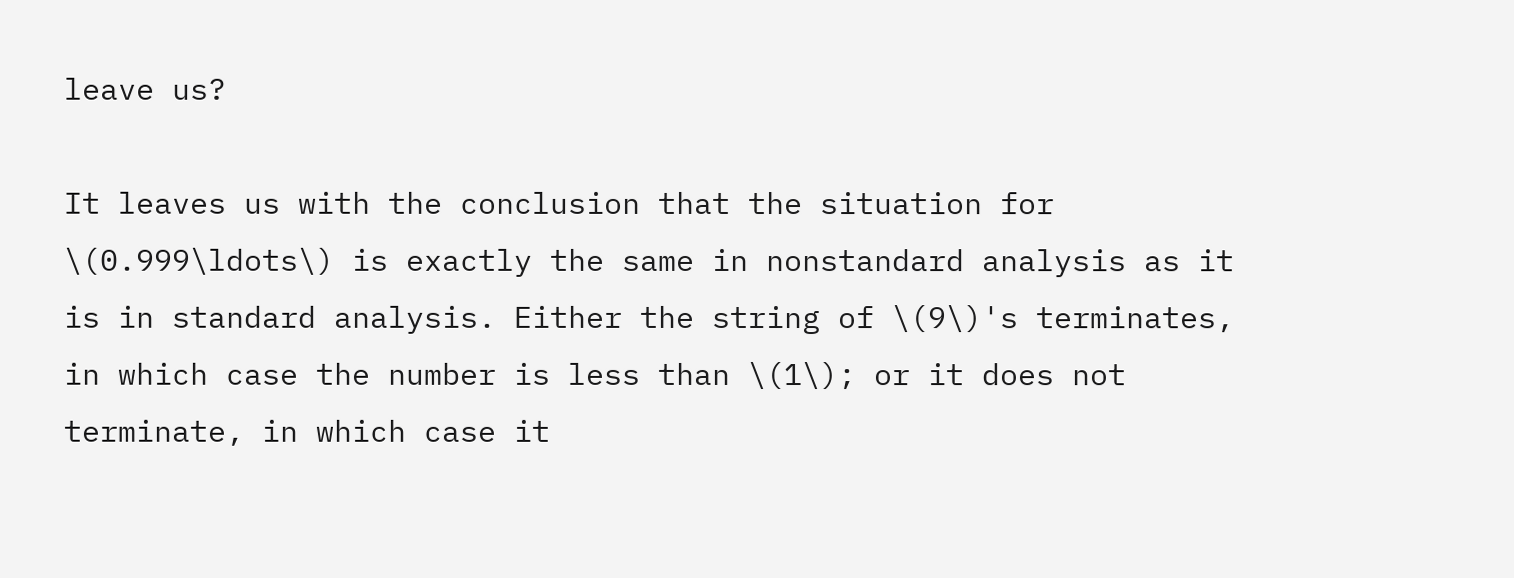leave us?

It leaves us with the conclusion that the situation for \(0.999\ldots\) is exactly the same in nonstandard analysis as it is in standard analysis. Either the string of \(9\)'s terminates, in which case the number is less than \(1\); or it does not terminate, in which case it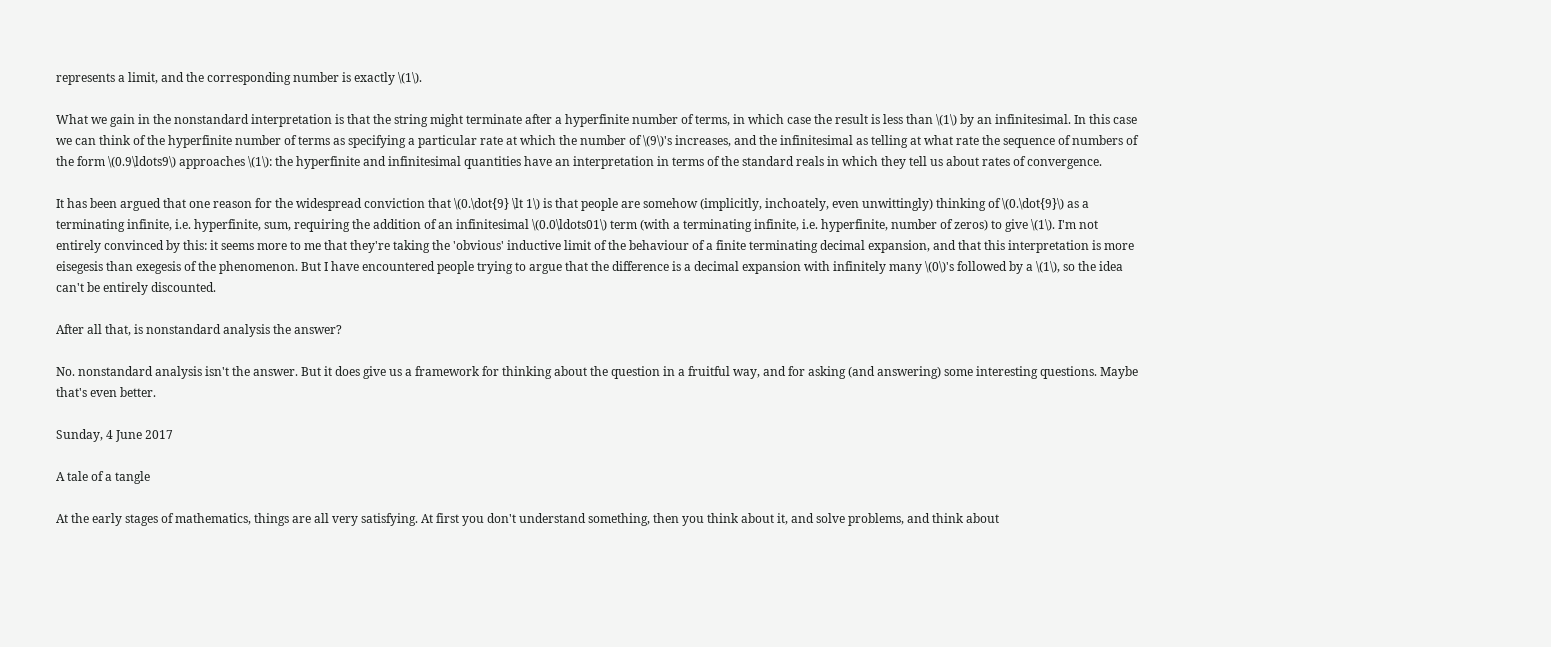represents a limit, and the corresponding number is exactly \(1\).

What we gain in the nonstandard interpretation is that the string might terminate after a hyperfinite number of terms, in which case the result is less than \(1\) by an infinitesimal. In this case we can think of the hyperfinite number of terms as specifying a particular rate at which the number of \(9\)'s increases, and the infinitesimal as telling at what rate the sequence of numbers of the form \(0.9\ldots9\) approaches \(1\): the hyperfinite and infinitesimal quantities have an interpretation in terms of the standard reals in which they tell us about rates of convergence.

It has been argued that one reason for the widespread conviction that \(0.\dot{9} \lt 1\) is that people are somehow (implicitly, inchoately, even unwittingly) thinking of \(0.\dot{9}\) as a terminating infinite, i.e. hyperfinite, sum, requiring the addition of an infinitesimal \(0.0\ldots01\) term (with a terminating infinite, i.e. hyperfinite, number of zeros) to give \(1\). I'm not entirely convinced by this: it seems more to me that they're taking the 'obvious' inductive limit of the behaviour of a finite terminating decimal expansion, and that this interpretation is more eisegesis than exegesis of the phenomenon. But I have encountered people trying to argue that the difference is a decimal expansion with infinitely many \(0\)'s followed by a \(1\), so the idea can't be entirely discounted.

After all that, is nonstandard analysis the answer?

No. nonstandard analysis isn't the answer. But it does give us a framework for thinking about the question in a fruitful way, and for asking (and answering) some interesting questions. Maybe that's even better.

Sunday, 4 June 2017

A tale of a tangle

At the early stages of mathematics, things are all very satisfying. At first you don't understand something, then you think about it, and solve problems, and think about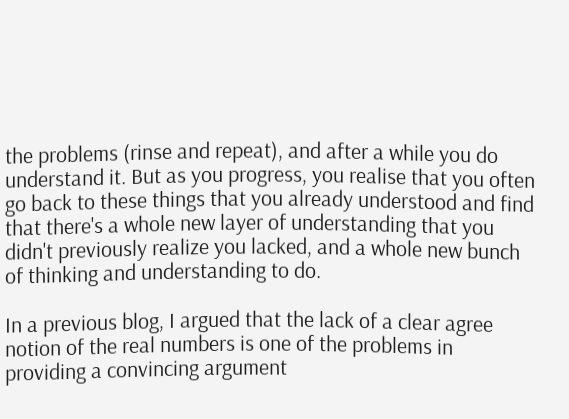the problems (rinse and repeat), and after a while you do understand it. But as you progress, you realise that you often go back to these things that you already understood and find that there's a whole new layer of understanding that you didn't previously realize you lacked, and a whole new bunch of thinking and understanding to do.

In a previous blog, I argued that the lack of a clear agree notion of the real numbers is one of the problems in providing a convincing argument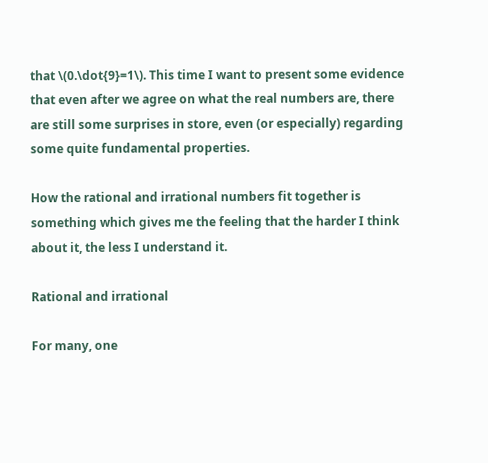that \(0.\dot{9}=1\). This time I want to present some evidence that even after we agree on what the real numbers are, there are still some surprises in store, even (or especially) regarding some quite fundamental properties.

How the rational and irrational numbers fit together is something which gives me the feeling that the harder I think about it, the less I understand it.

Rational and irrational

For many, one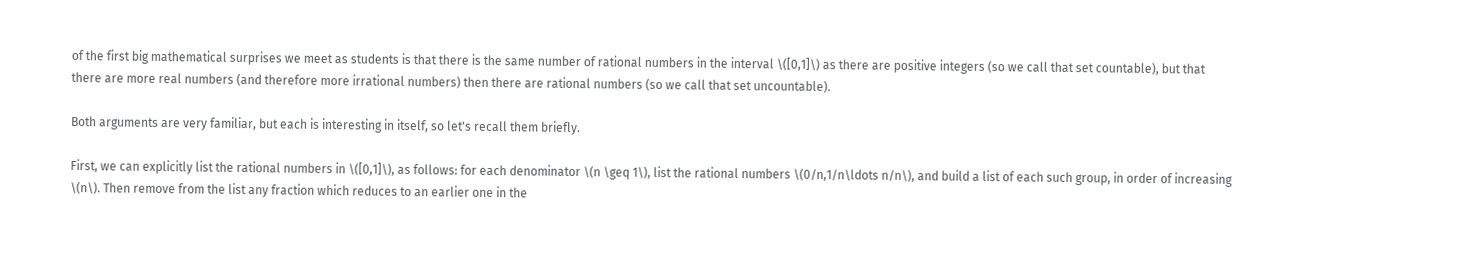of the first big mathematical surprises we meet as students is that there is the same number of rational numbers in the interval \([0,1]\) as there are positive integers (so we call that set countable), but that there are more real numbers (and therefore more irrational numbers) then there are rational numbers (so we call that set uncountable).

Both arguments are very familiar, but each is interesting in itself, so let's recall them briefly.

First, we can explicitly list the rational numbers in \([0,1]\), as follows: for each denominator \(n \geq 1\), list the rational numbers \(0/n,1/n\ldots n/n\), and build a list of each such group, in order of increasing \(n\). Then remove from the list any fraction which reduces to an earlier one in the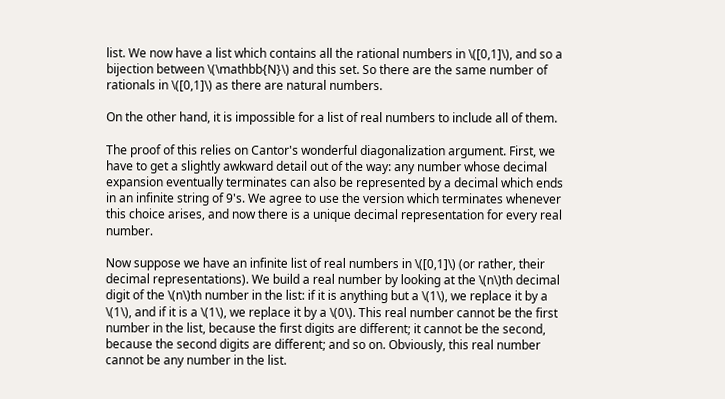list. We now have a list which contains all the rational numbers in \([0,1]\), and so a bijection between \(\mathbb{N}\) and this set. So there are the same number of rationals in \([0,1]\) as there are natural numbers.

On the other hand, it is impossible for a list of real numbers to include all of them.

The proof of this relies on Cantor's wonderful diagonalization argument. First, we have to get a slightly awkward detail out of the way: any number whose decimal expansion eventually terminates can also be represented by a decimal which ends in an infinite string of 9's. We agree to use the version which terminates whenever this choice arises, and now there is a unique decimal representation for every real number.

Now suppose we have an infinite list of real numbers in \([0,1]\) (or rather, their decimal representations). We build a real number by looking at the \(n\)th decimal digit of the \(n\)th number in the list: if it is anything but a \(1\), we replace it by a \(1\), and if it is a \(1\), we replace it by a \(0\). This real number cannot be the first number in the list, because the first digits are different; it cannot be the second, because the second digits are different; and so on. Obviously, this real number cannot be any number in the list.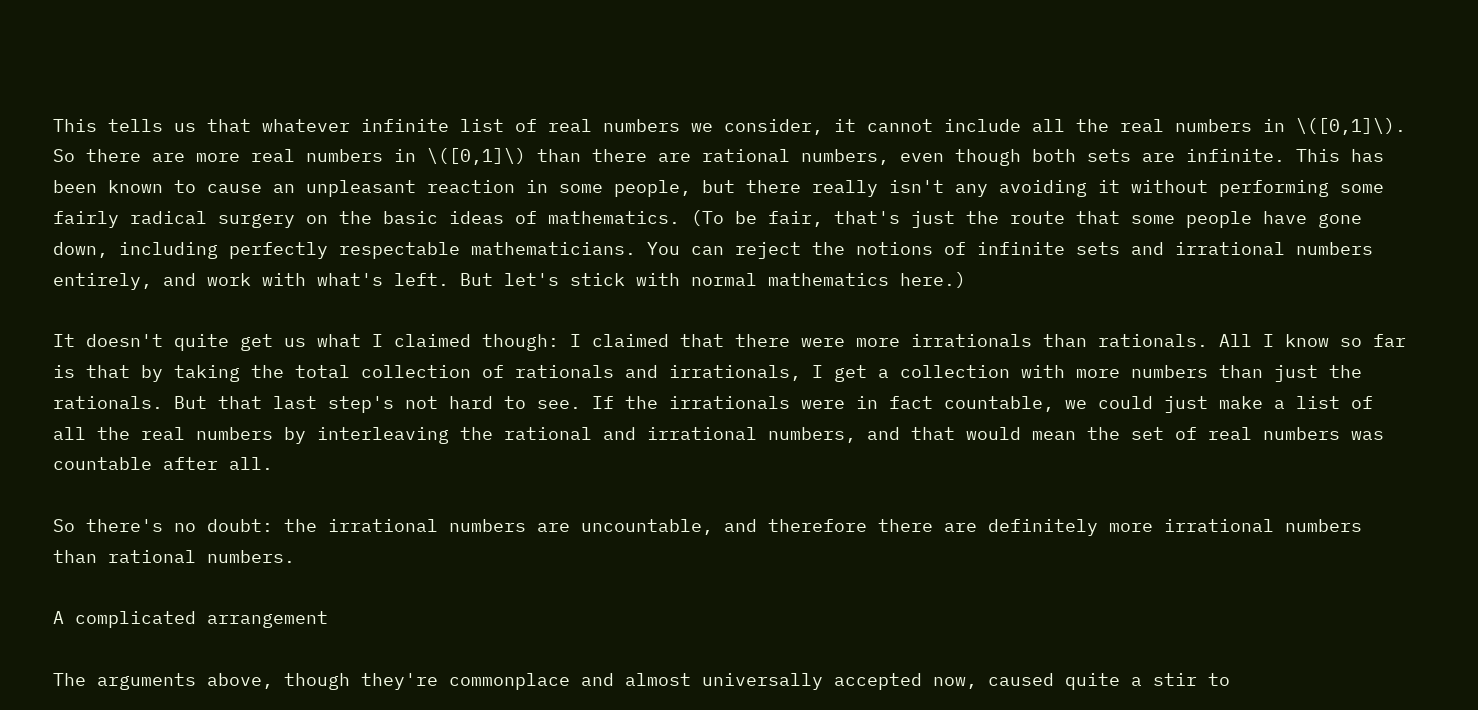This tells us that whatever infinite list of real numbers we consider, it cannot include all the real numbers in \([0,1]\). So there are more real numbers in \([0,1]\) than there are rational numbers, even though both sets are infinite. This has been known to cause an unpleasant reaction in some people, but there really isn't any avoiding it without performing some fairly radical surgery on the basic ideas of mathematics. (To be fair, that's just the route that some people have gone down, including perfectly respectable mathematicians. You can reject the notions of infinite sets and irrational numbers entirely, and work with what's left. But let's stick with normal mathematics here.)

It doesn't quite get us what I claimed though: I claimed that there were more irrationals than rationals. All I know so far is that by taking the total collection of rationals and irrationals, I get a collection with more numbers than just the rationals. But that last step's not hard to see. If the irrationals were in fact countable, we could just make a list of all the real numbers by interleaving the rational and irrational numbers, and that would mean the set of real numbers was countable after all.

So there's no doubt: the irrational numbers are uncountable, and therefore there are definitely more irrational numbers than rational numbers.

A complicated arrangement

The arguments above, though they're commonplace and almost universally accepted now, caused quite a stir to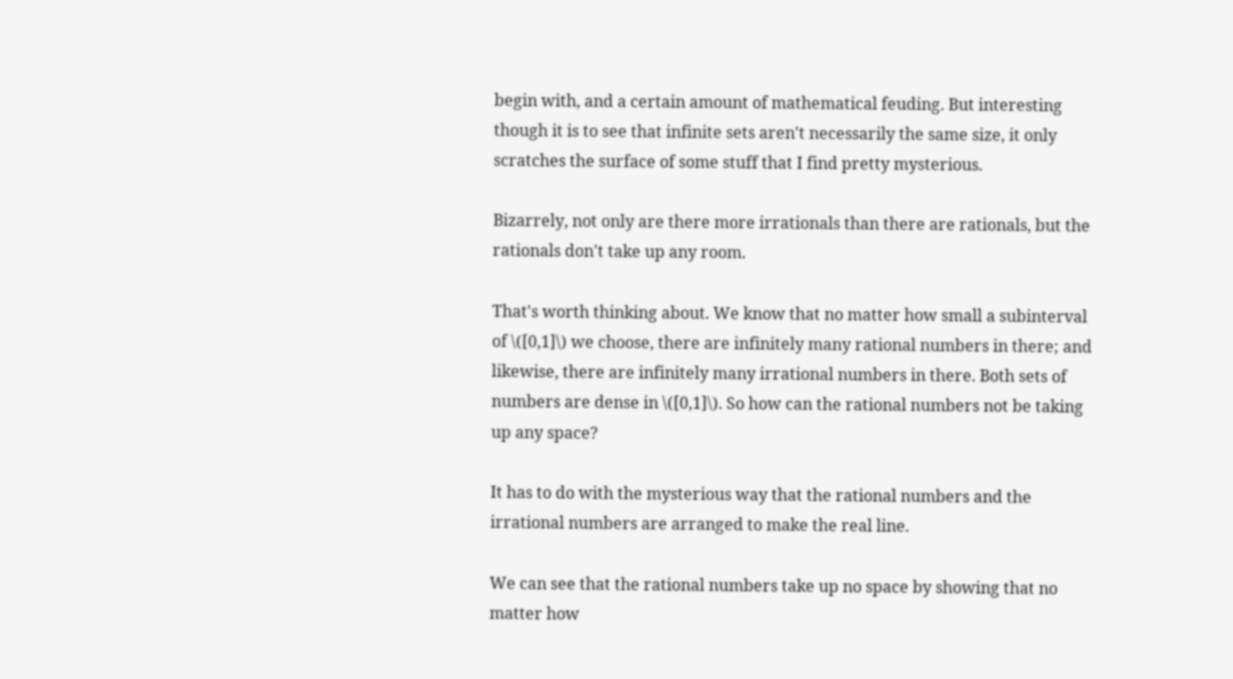begin with, and a certain amount of mathematical feuding. But interesting though it is to see that infinite sets aren't necessarily the same size, it only scratches the surface of some stuff that I find pretty mysterious.

Bizarrely, not only are there more irrationals than there are rationals, but the rationals don't take up any room.

That's worth thinking about. We know that no matter how small a subinterval of \([0,1]\) we choose, there are infinitely many rational numbers in there; and likewise, there are infinitely many irrational numbers in there. Both sets of numbers are dense in \([0,1]\). So how can the rational numbers not be taking up any space?

It has to do with the mysterious way that the rational numbers and the irrational numbers are arranged to make the real line.

We can see that the rational numbers take up no space by showing that no matter how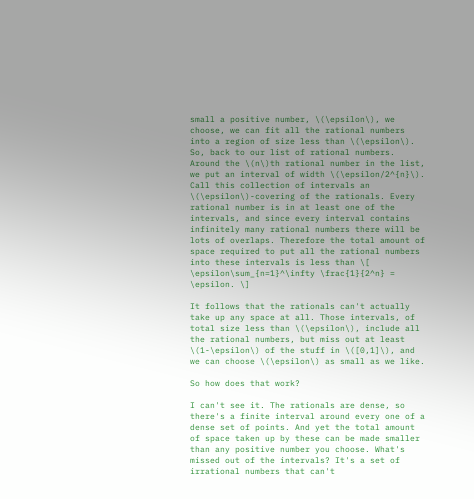small a positive number, \(\epsilon\), we choose, we can fit all the rational numbers into a region of size less than \(\epsilon\). So, back to our list of rational numbers. Around the \(n\)th rational number in the list, we put an interval of width \(\epsilon/2^{n}\). Call this collection of intervals an \(\epsilon\)-covering of the rationals. Every rational number is in at least one of the intervals, and since every interval contains infinitely many rational numbers there will be lots of overlaps. Therefore the total amount of space required to put all the rational numbers into these intervals is less than \[ \epsilon\sum_{n=1}^\infty \frac{1}{2^n} = \epsilon. \]

It follows that the rationals can't actually take up any space at all. Those intervals, of total size less than \(\epsilon\), include all the rational numbers, but miss out at least \(1-\epsilon\) of the stuff in \([0,1]\), and we can choose \(\epsilon\) as small as we like.

So how does that work?

I can't see it. The rationals are dense, so there's a finite interval around every one of a dense set of points. And yet the total amount of space taken up by these can be made smaller than any positive number you choose. What's missed out of the intervals? It's a set of irrational numbers that can't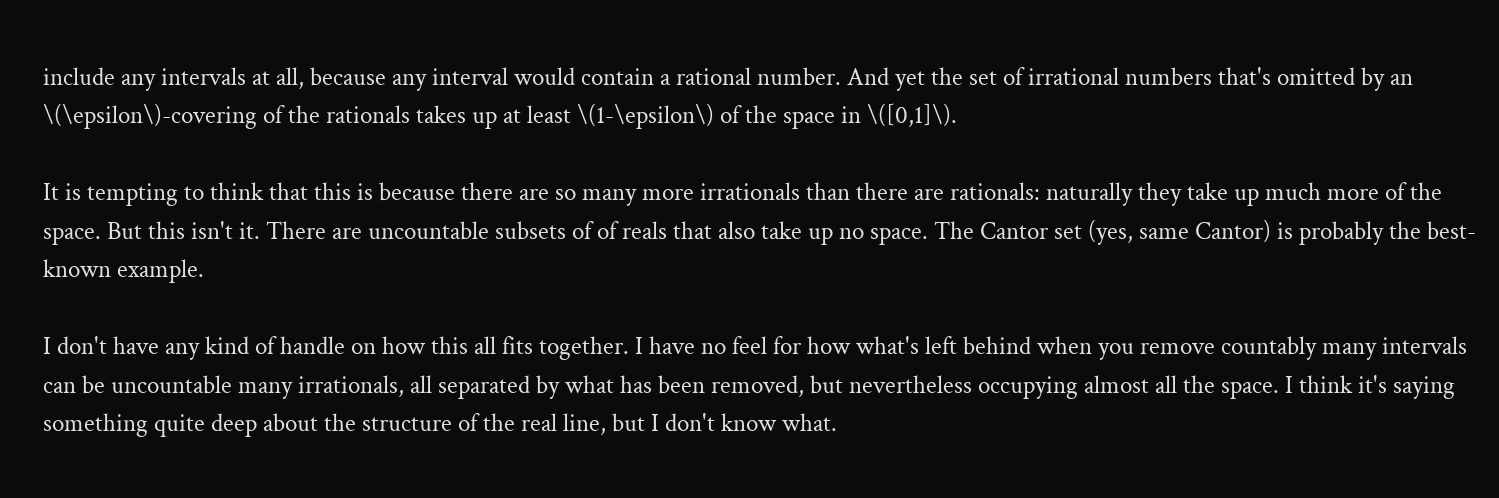include any intervals at all, because any interval would contain a rational number. And yet the set of irrational numbers that's omitted by an \(\epsilon\)-covering of the rationals takes up at least \(1-\epsilon\) of the space in \([0,1]\).

It is tempting to think that this is because there are so many more irrationals than there are rationals: naturally they take up much more of the space. But this isn't it. There are uncountable subsets of of reals that also take up no space. The Cantor set (yes, same Cantor) is probably the best-known example.

I don't have any kind of handle on how this all fits together. I have no feel for how what's left behind when you remove countably many intervals can be uncountable many irrationals, all separated by what has been removed, but nevertheless occupying almost all the space. I think it's saying something quite deep about the structure of the real line, but I don't know what.